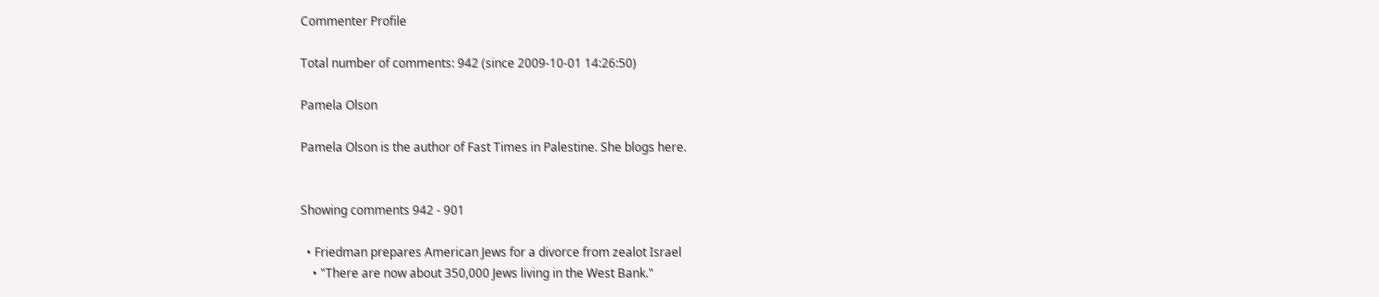Commenter Profile

Total number of comments: 942 (since 2009-10-01 14:26:50)

Pamela Olson

Pamela Olson is the author of Fast Times in Palestine. She blogs here.


Showing comments 942 - 901

  • Friedman prepares American Jews for a divorce from zealot Israel
    • "There are now about 350,000 Jews living in the West Bank."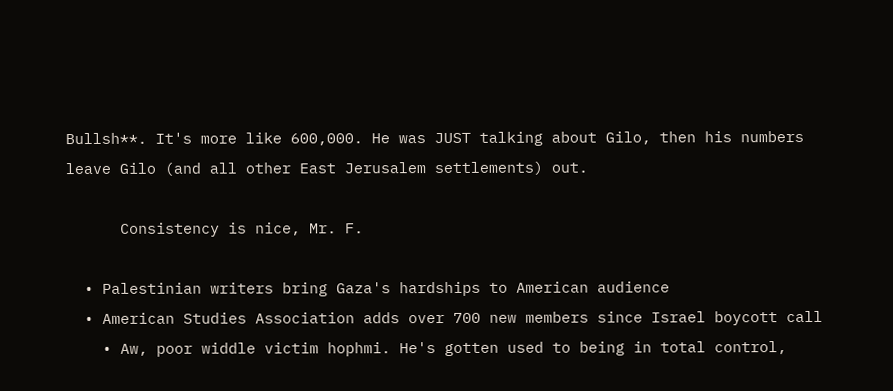Bullsh**. It's more like 600,000. He was JUST talking about Gilo, then his numbers leave Gilo (and all other East Jerusalem settlements) out.

      Consistency is nice, Mr. F.

  • Palestinian writers bring Gaza's hardships to American audience
  • American Studies Association adds over 700 new members since Israel boycott call
    • Aw, poor widdle victim hophmi. He's gotten used to being in total control,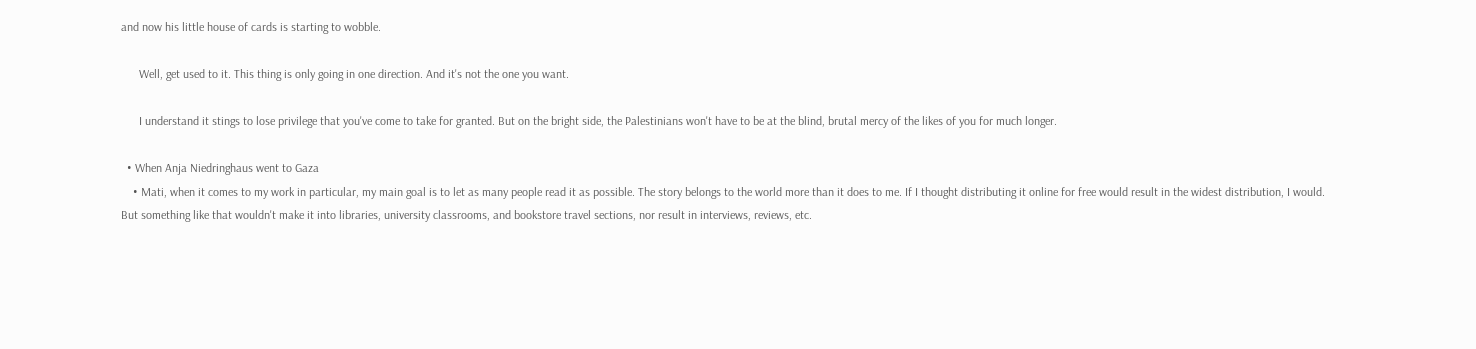and now his little house of cards is starting to wobble.

      Well, get used to it. This thing is only going in one direction. And it's not the one you want.

      I understand it stings to lose privilege that you've come to take for granted. But on the bright side, the Palestinians won't have to be at the blind, brutal mercy of the likes of you for much longer.

  • When Anja Niedringhaus went to Gaza
    • Mati, when it comes to my work in particular, my main goal is to let as many people read it as possible. The story belongs to the world more than it does to me. If I thought distributing it online for free would result in the widest distribution, I would. But something like that wouldn't make it into libraries, university classrooms, and bookstore travel sections, nor result in interviews, reviews, etc.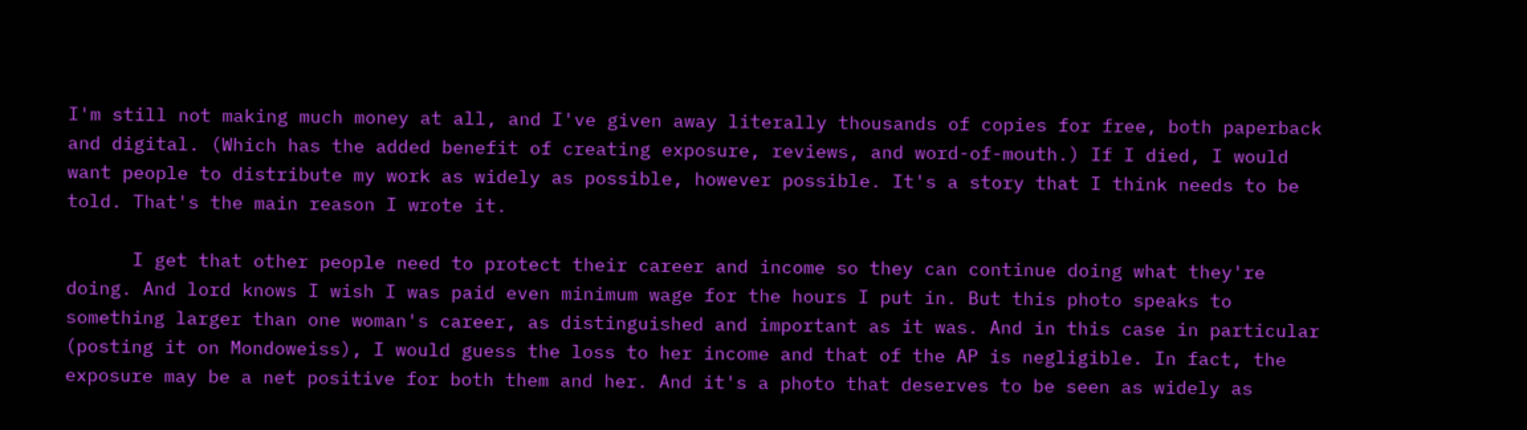I'm still not making much money at all, and I've given away literally thousands of copies for free, both paperback and digital. (Which has the added benefit of creating exposure, reviews, and word-of-mouth.) If I died, I would want people to distribute my work as widely as possible, however possible. It's a story that I think needs to be told. That's the main reason I wrote it.

      I get that other people need to protect their career and income so they can continue doing what they're doing. And lord knows I wish I was paid even minimum wage for the hours I put in. But this photo speaks to something larger than one woman's career, as distinguished and important as it was. And in this case in particular (posting it on Mondoweiss), I would guess the loss to her income and that of the AP is negligible. In fact, the exposure may be a net positive for both them and her. And it's a photo that deserves to be seen as widely as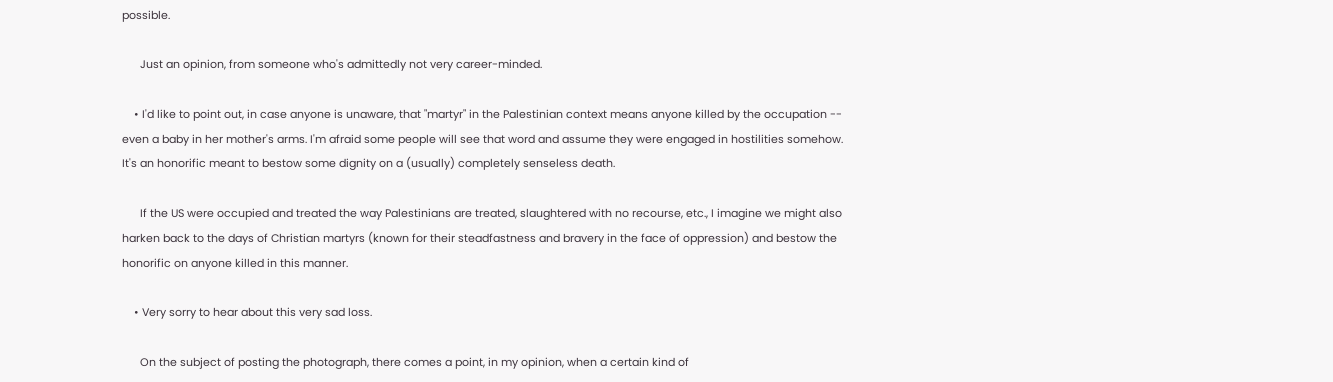possible.

      Just an opinion, from someone who's admittedly not very career-minded.

    • I'd like to point out, in case anyone is unaware, that "martyr" in the Palestinian context means anyone killed by the occupation -- even a baby in her mother's arms. I'm afraid some people will see that word and assume they were engaged in hostilities somehow. It's an honorific meant to bestow some dignity on a (usually) completely senseless death.

      If the US were occupied and treated the way Palestinians are treated, slaughtered with no recourse, etc., I imagine we might also harken back to the days of Christian martyrs (known for their steadfastness and bravery in the face of oppression) and bestow the honorific on anyone killed in this manner.

    • Very sorry to hear about this very sad loss.

      On the subject of posting the photograph, there comes a point, in my opinion, when a certain kind of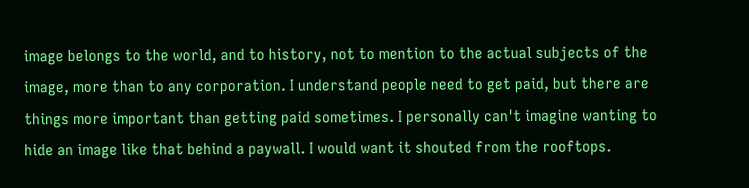image belongs to the world, and to history, not to mention to the actual subjects of the image, more than to any corporation. I understand people need to get paid, but there are things more important than getting paid sometimes. I personally can't imagine wanting to hide an image like that behind a paywall. I would want it shouted from the rooftops.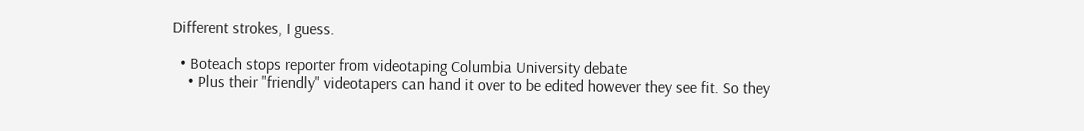Different strokes, I guess.

  • Boteach stops reporter from videotaping Columbia University debate
    • Plus their "friendly" videotapers can hand it over to be edited however they see fit. So they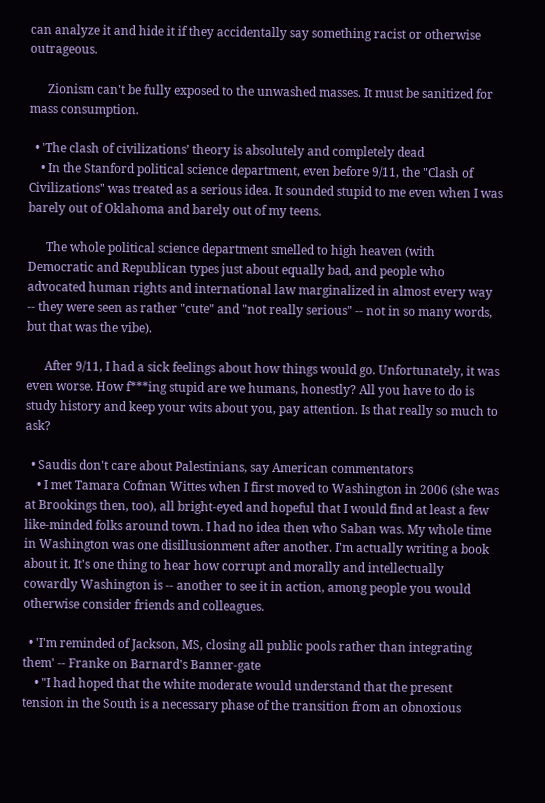can analyze it and hide it if they accidentally say something racist or otherwise outrageous.

      Zionism can't be fully exposed to the unwashed masses. It must be sanitized for mass consumption.

  • 'The clash of civilizations’ theory is absolutely and completely dead
    • In the Stanford political science department, even before 9/11, the "Clash of Civilizations" was treated as a serious idea. It sounded stupid to me even when I was barely out of Oklahoma and barely out of my teens.

      The whole political science department smelled to high heaven (with Democratic and Republican types just about equally bad, and people who advocated human rights and international law marginalized in almost every way -- they were seen as rather "cute" and "not really serious" -- not in so many words, but that was the vibe).

      After 9/11, I had a sick feelings about how things would go. Unfortunately, it was even worse. How f***ing stupid are we humans, honestly? All you have to do is study history and keep your wits about you, pay attention. Is that really so much to ask?

  • Saudis don't care about Palestinians, say American commentators
    • I met Tamara Cofman Wittes when I first moved to Washington in 2006 (she was at Brookings then, too), all bright-eyed and hopeful that I would find at least a few like-minded folks around town. I had no idea then who Saban was. My whole time in Washington was one disillusionment after another. I'm actually writing a book about it. It's one thing to hear how corrupt and morally and intellectually cowardly Washington is -- another to see it in action, among people you would otherwise consider friends and colleagues.

  • 'I'm reminded of Jackson, MS, closing all public pools rather than integrating them' -- Franke on Barnard's Banner-gate
    • "I had hoped that the white moderate would understand that the present tension in the South is a necessary phase of the transition from an obnoxious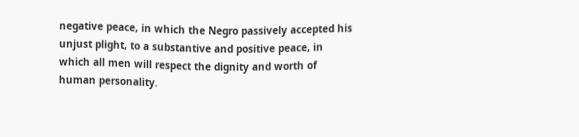negative peace, in which the Negro passively accepted his unjust plight, to a substantive and positive peace, in which all men will respect the dignity and worth of human personality.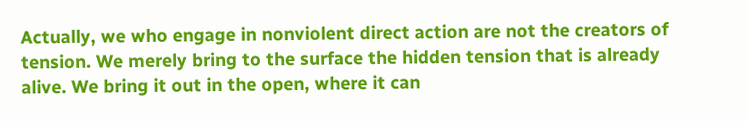Actually, we who engage in nonviolent direct action are not the creators of tension. We merely bring to the surface the hidden tension that is already alive. We bring it out in the open, where it can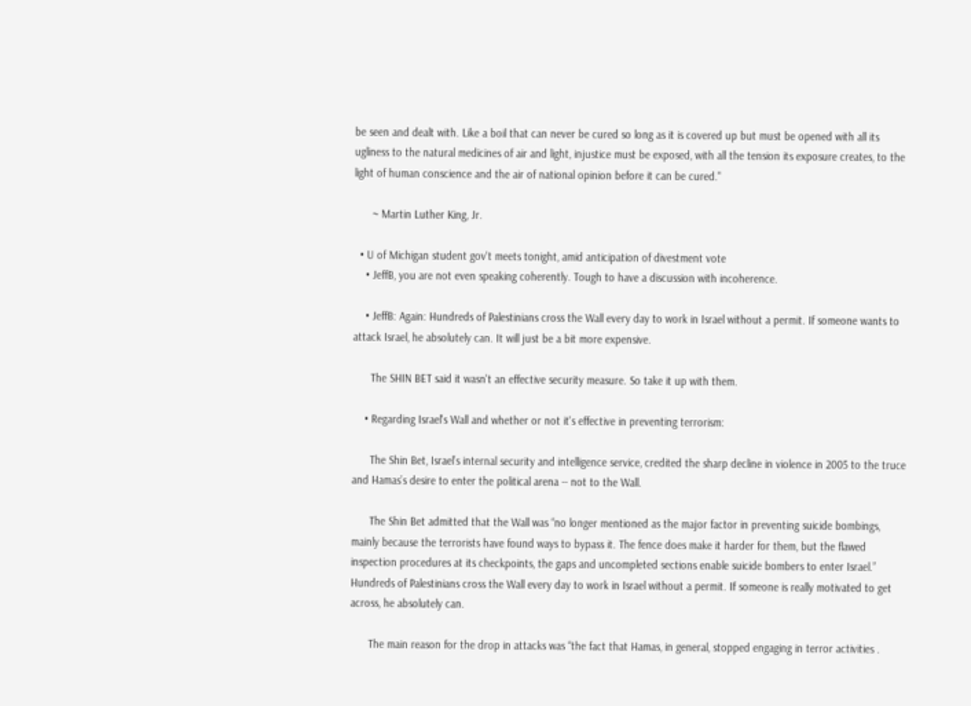be seen and dealt with. Like a boil that can never be cured so long as it is covered up but must be opened with all its ugliness to the natural medicines of air and light, injustice must be exposed, with all the tension its exposure creates, to the light of human conscience and the air of national opinion before it can be cured."

      ~ Martin Luther King, Jr.

  • U of Michigan student gov't meets tonight, amid anticipation of divestment vote
    • JeffB, you are not even speaking coherently. Tough to have a discussion with incoherence.

    • JeffB: Again: Hundreds of Palestinians cross the Wall every day to work in Israel without a permit. If someone wants to attack Israel, he absolutely can. It will just be a bit more expensive.

      The SHIN BET said it wasn't an effective security measure. So take it up with them.

    • Regarding Israel's Wall and whether or not it's effective in preventing terrorism:

      The Shin Bet, Israel’s internal security and intelligence service, credited the sharp decline in violence in 2005 to the truce and Hamas’s desire to enter the political arena -- not to the Wall.

      The Shin Bet admitted that the Wall was “no longer mentioned as the major factor in preventing suicide bombings, mainly because the terrorists have found ways to bypass it. The fence does make it harder for them, but the flawed inspection procedures at its checkpoints, the gaps and uncompleted sections enable suicide bombers to enter Israel.” Hundreds of Palestinians cross the Wall every day to work in Israel without a permit. If someone is really motivated to get across, he absolutely can.

      The main reason for the drop in attacks was “the fact that Hamas, in general, stopped engaging in terror activities .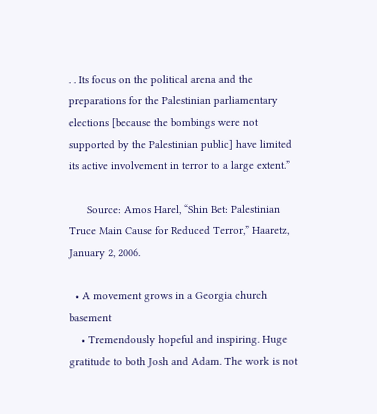. . Its focus on the political arena and the preparations for the Palestinian parliamentary elections [because the bombings were not supported by the Palestinian public] have limited its active involvement in terror to a large extent.”

      Source: Amos Harel, “Shin Bet: Palestinian Truce Main Cause for Reduced Terror,” Haaretz, January 2, 2006.

  • A movement grows in a Georgia church basement
    • Tremendously hopeful and inspiring. Huge gratitude to both Josh and Adam. The work is not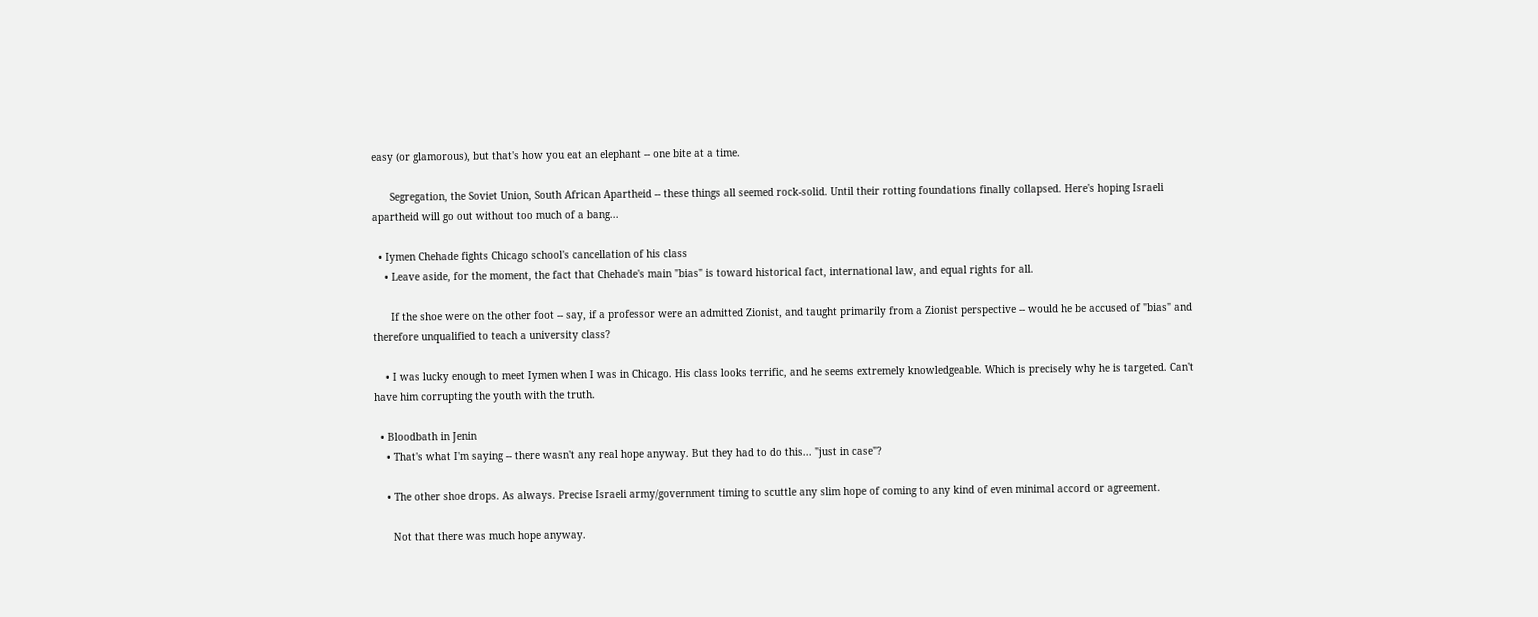easy (or glamorous), but that's how you eat an elephant -- one bite at a time.

      Segregation, the Soviet Union, South African Apartheid -- these things all seemed rock-solid. Until their rotting foundations finally collapsed. Here's hoping Israeli apartheid will go out without too much of a bang...

  • Iymen Chehade fights Chicago school's cancellation of his class
    • Leave aside, for the moment, the fact that Chehade's main "bias" is toward historical fact, international law, and equal rights for all.

      If the shoe were on the other foot -- say, if a professor were an admitted Zionist, and taught primarily from a Zionist perspective -- would he be accused of "bias" and therefore unqualified to teach a university class?

    • I was lucky enough to meet Iymen when I was in Chicago. His class looks terrific, and he seems extremely knowledgeable. Which is precisely why he is targeted. Can't have him corrupting the youth with the truth.

  • Bloodbath in Jenin
    • That's what I'm saying -- there wasn't any real hope anyway. But they had to do this... "just in case"?

    • The other shoe drops. As always. Precise Israeli army/government timing to scuttle any slim hope of coming to any kind of even minimal accord or agreement.

      Not that there was much hope anyway.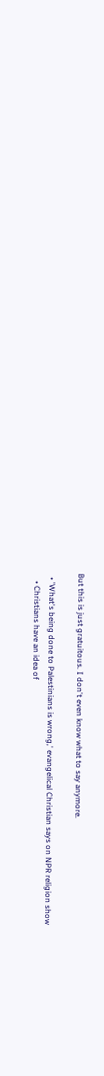But this is just gratuitous. I don't even know what to say anymore.

  • 'What's being done to Palestinians is wrong,' evangelical Christian says on NPR religion show
    • Christians have an idea of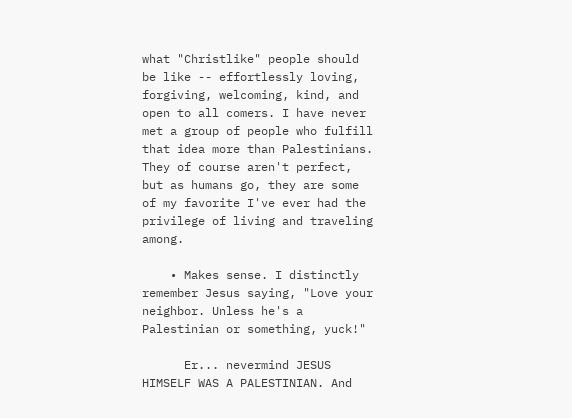what "Christlike" people should be like -- effortlessly loving, forgiving, welcoming, kind, and open to all comers. I have never met a group of people who fulfill that idea more than Palestinians. They of course aren't perfect, but as humans go, they are some of my favorite I've ever had the privilege of living and traveling among.

    • Makes sense. I distinctly remember Jesus saying, "Love your neighbor. Unless he's a Palestinian or something, yuck!"

      Er... nevermind JESUS HIMSELF WAS A PALESTINIAN. And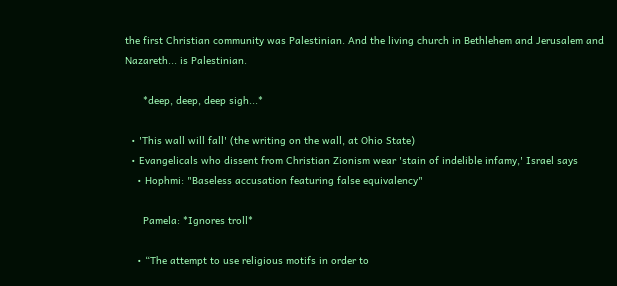the first Christian community was Palestinian. And the living church in Bethlehem and Jerusalem and Nazareth... is Palestinian.

      *deep, deep, deep sigh...*

  • 'This wall will fall' (the writing on the wall, at Ohio State)
  • Evangelicals who dissent from Christian Zionism wear 'stain of indelible infamy,' Israel says
    • Hophmi: "Baseless accusation featuring false equivalency"

      Pamela: *Ignores troll*

    • “The attempt to use religious motifs in order to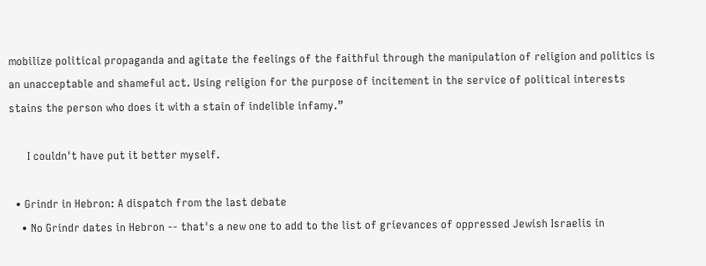mobilize political propaganda and agitate the feelings of the faithful through the manipulation of religion and politics is an unacceptable and shameful act. Using religion for the purpose of incitement in the service of political interests stains the person who does it with a stain of indelible infamy.”

      I couldn't have put it better myself.

  • Grindr in Hebron: A dispatch from the last debate
    • No Grindr dates in Hebron -- that's a new one to add to the list of grievances of oppressed Jewish Israelis in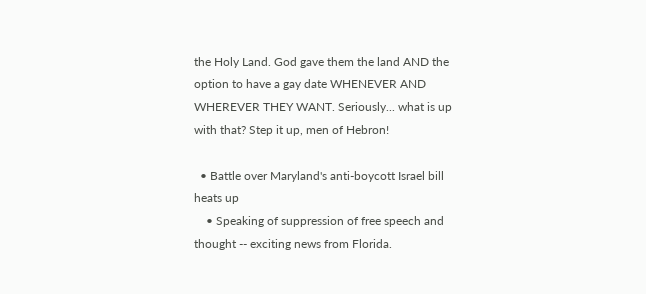the Holy Land. God gave them the land AND the option to have a gay date WHENEVER AND WHEREVER THEY WANT. Seriously... what is up with that? Step it up, men of Hebron!

  • Battle over Maryland's anti-boycott Israel bill heats up
    • Speaking of suppression of free speech and thought -- exciting news from Florida.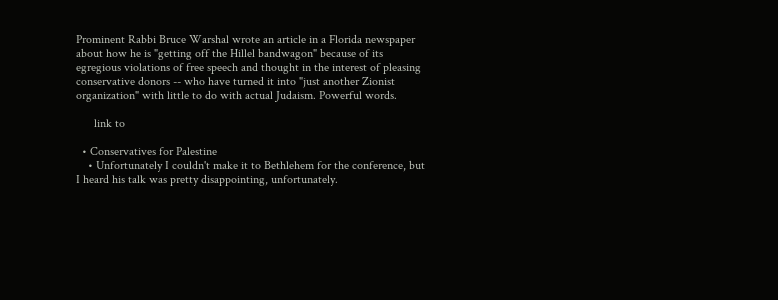Prominent Rabbi Bruce Warshal wrote an article in a Florida newspaper about how he is "getting off the Hillel bandwagon" because of its egregious violations of free speech and thought in the interest of pleasing conservative donors -- who have turned it into "just another Zionist organization" with little to do with actual Judaism. Powerful words.

      link to

  • Conservatives for Palestine
    • Unfortunately I couldn't make it to Bethlehem for the conference, but I heard his talk was pretty disappointing, unfortunately.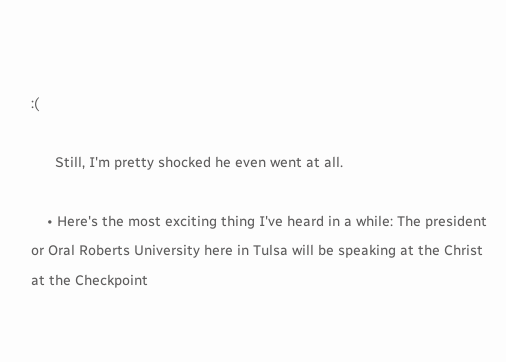:(

      Still, I'm pretty shocked he even went at all.

    • Here's the most exciting thing I've heard in a while: The president or Oral Roberts University here in Tulsa will be speaking at the Christ at the Checkpoint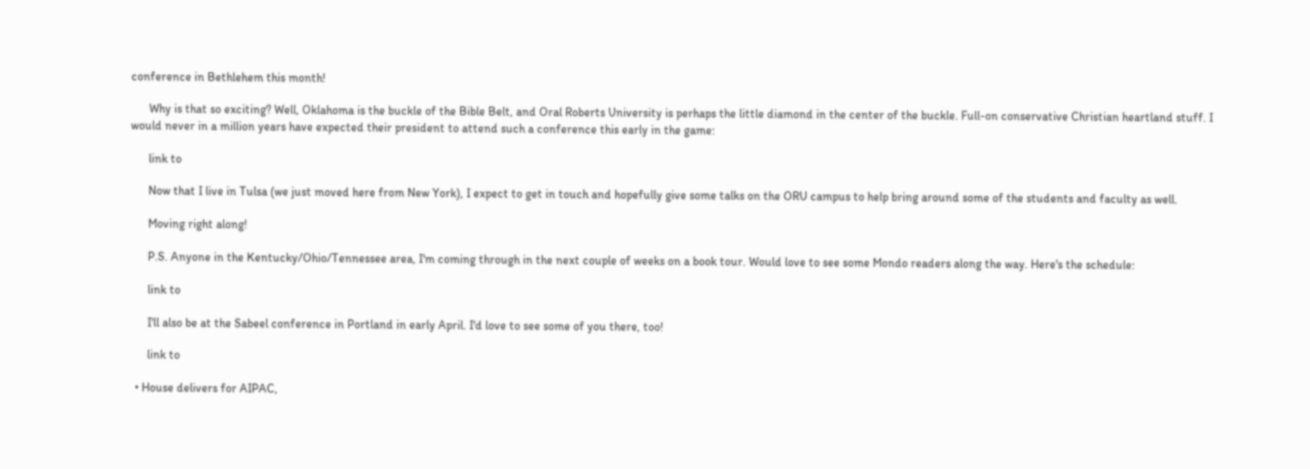conference in Bethlehem this month!

      Why is that so exciting? Well, Oklahoma is the buckle of the Bible Belt, and Oral Roberts University is perhaps the little diamond in the center of the buckle. Full-on conservative Christian heartland stuff. I would never in a million years have expected their president to attend such a conference this early in the game:

      link to

      Now that I live in Tulsa (we just moved here from New York), I expect to get in touch and hopefully give some talks on the ORU campus to help bring around some of the students and faculty as well.

      Moving right along!

      P.S. Anyone in the Kentucky/Ohio/Tennessee area, I'm coming through in the next couple of weeks on a book tour. Would love to see some Mondo readers along the way. Here's the schedule:

      link to

      I'll also be at the Sabeel conference in Portland in early April. I'd love to see some of you there, too!

      link to

  • House delivers for AIPAC,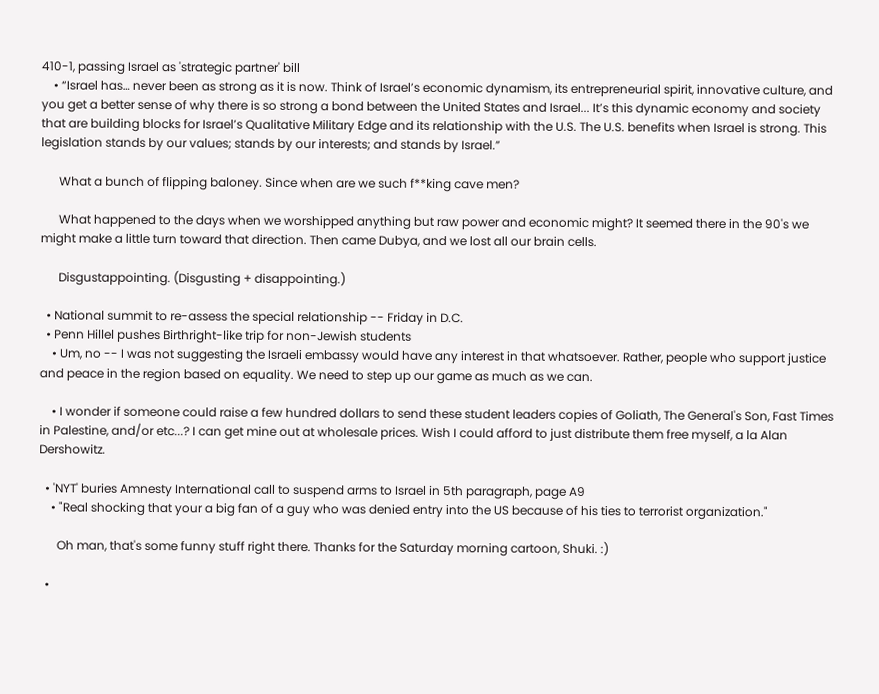410-1, passing Israel as 'strategic partner' bill
    • “Israel has… never been as strong as it is now. Think of Israel’s economic dynamism, its entrepreneurial spirit, innovative culture, and you get a better sense of why there is so strong a bond between the United States and Israel... It’s this dynamic economy and society that are building blocks for Israel’s Qualitative Military Edge and its relationship with the U.S. The U.S. benefits when Israel is strong. This legislation stands by our values; stands by our interests; and stands by Israel.”

      What a bunch of flipping baloney. Since when are we such f**king cave men?

      What happened to the days when we worshipped anything but raw power and economic might? It seemed there in the 90's we might make a little turn toward that direction. Then came Dubya, and we lost all our brain cells.

      Disgustappointing. (Disgusting + disappointing.)

  • National summit to re-assess the special relationship -- Friday in D.C.
  • Penn Hillel pushes Birthright-like trip for non-Jewish students
    • Um, no -- I was not suggesting the Israeli embassy would have any interest in that whatsoever. Rather, people who support justice and peace in the region based on equality. We need to step up our game as much as we can.

    • I wonder if someone could raise a few hundred dollars to send these student leaders copies of Goliath, The General's Son, Fast Times in Palestine, and/or etc...? I can get mine out at wholesale prices. Wish I could afford to just distribute them free myself, a la Alan Dershowitz.

  • 'NYT' buries Amnesty International call to suspend arms to Israel in 5th paragraph, page A9
    • "Real shocking that your a big fan of a guy who was denied entry into the US because of his ties to terrorist organization."

      Oh man, that's some funny stuff right there. Thanks for the Saturday morning cartoon, Shuki. :)

  •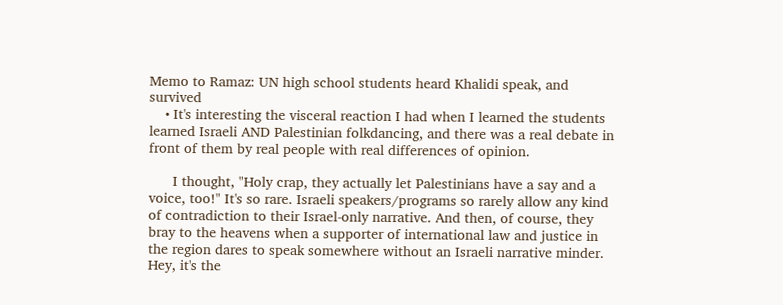Memo to Ramaz: UN high school students heard Khalidi speak, and survived
    • It's interesting the visceral reaction I had when I learned the students learned Israeli AND Palestinian folkdancing, and there was a real debate in front of them by real people with real differences of opinion.

      I thought, "Holy crap, they actually let Palestinians have a say and a voice, too!" It's so rare. Israeli speakers/programs so rarely allow any kind of contradiction to their Israel-only narrative. And then, of course, they bray to the heavens when a supporter of international law and justice in the region dares to speak somewhere without an Israeli narrative minder. Hey, it's the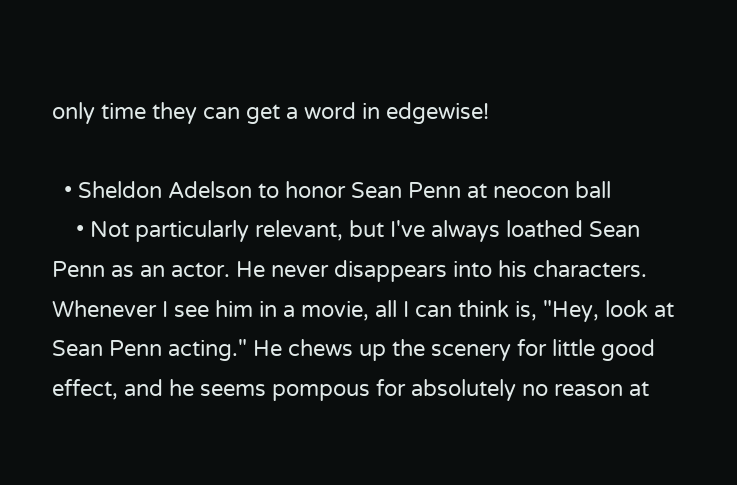only time they can get a word in edgewise!

  • Sheldon Adelson to honor Sean Penn at neocon ball
    • Not particularly relevant, but I've always loathed Sean Penn as an actor. He never disappears into his characters. Whenever I see him in a movie, all I can think is, "Hey, look at Sean Penn acting." He chews up the scenery for little good effect, and he seems pompous for absolutely no reason at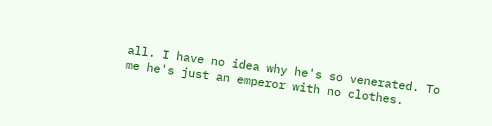all. I have no idea why he's so venerated. To me he's just an emperor with no clothes.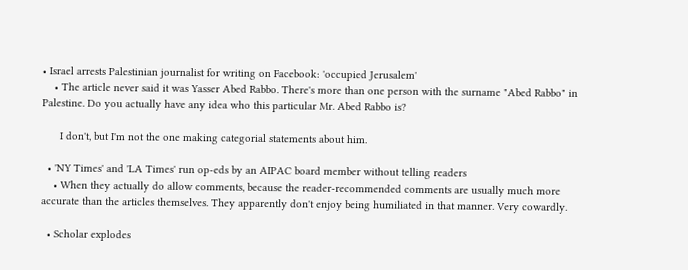• Israel arrests Palestinian journalist for writing on Facebook: 'occupied Jerusalem'
    • The article never said it was Yasser Abed Rabbo. There's more than one person with the surname "Abed Rabbo" in Palestine. Do you actually have any idea who this particular Mr. Abed Rabbo is?

      I don't, but I'm not the one making categorial statements about him.

  • 'NY Times' and 'LA Times' run op-eds by an AIPAC board member without telling readers
    • When they actually do allow comments, because the reader-recommended comments are usually much more accurate than the articles themselves. They apparently don't enjoy being humiliated in that manner. Very cowardly.

  • Scholar explodes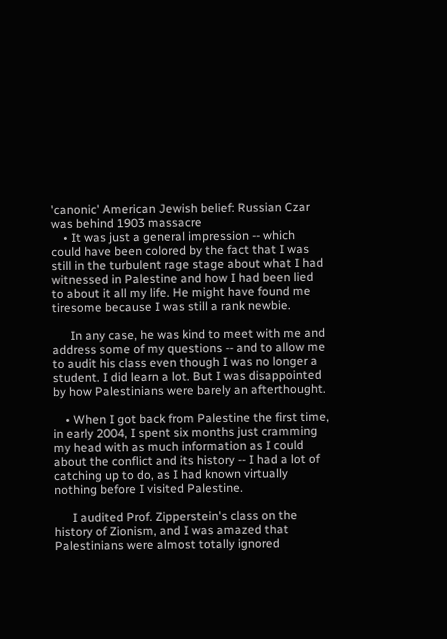'canonic' American Jewish belief: Russian Czar was behind 1903 massacre
    • It was just a general impression -- which could have been colored by the fact that I was still in the turbulent rage stage about what I had witnessed in Palestine and how I had been lied to about it all my life. He might have found me tiresome because I was still a rank newbie.

      In any case, he was kind to meet with me and address some of my questions -- and to allow me to audit his class even though I was no longer a student. I did learn a lot. But I was disappointed by how Palestinians were barely an afterthought.

    • When I got back from Palestine the first time, in early 2004, I spent six months just cramming my head with as much information as I could about the conflict and its history -- I had a lot of catching up to do, as I had known virtually nothing before I visited Palestine.

      I audited Prof. Zipperstein's class on the history of Zionism, and I was amazed that Palestinians were almost totally ignored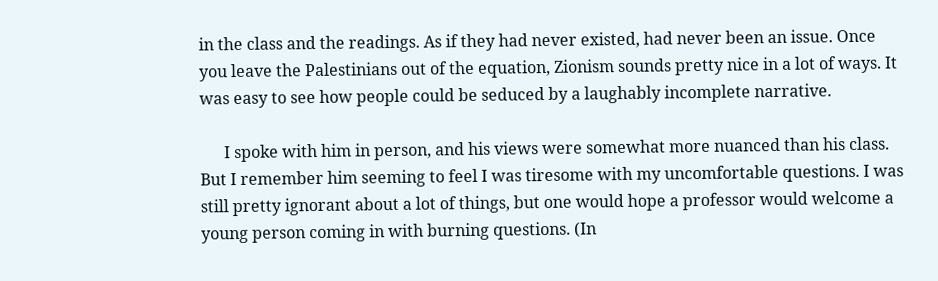in the class and the readings. As if they had never existed, had never been an issue. Once you leave the Palestinians out of the equation, Zionism sounds pretty nice in a lot of ways. It was easy to see how people could be seduced by a laughably incomplete narrative.

      I spoke with him in person, and his views were somewhat more nuanced than his class. But I remember him seeming to feel I was tiresome with my uncomfortable questions. I was still pretty ignorant about a lot of things, but one would hope a professor would welcome a young person coming in with burning questions. (In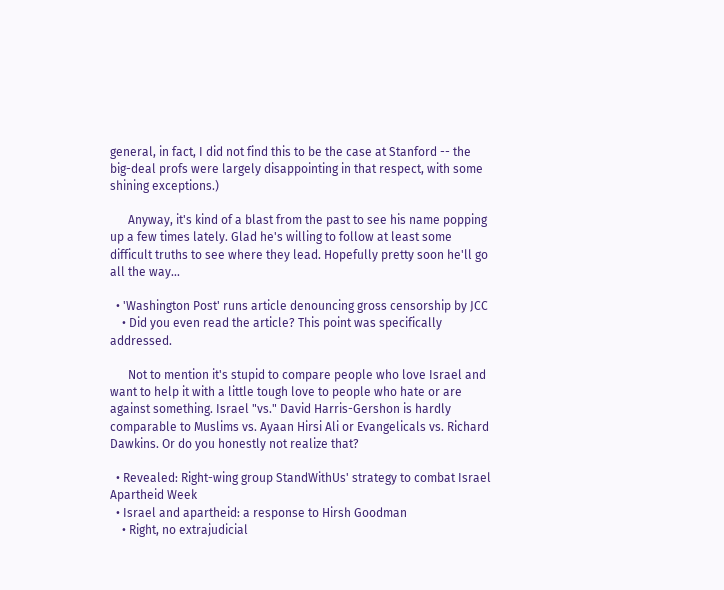general, in fact, I did not find this to be the case at Stanford -- the big-deal profs were largely disappointing in that respect, with some shining exceptions.)

      Anyway, it's kind of a blast from the past to see his name popping up a few times lately. Glad he's willing to follow at least some difficult truths to see where they lead. Hopefully pretty soon he'll go all the way...

  • 'Washington Post' runs article denouncing gross censorship by JCC
    • Did you even read the article? This point was specifically addressed.

      Not to mention it's stupid to compare people who love Israel and want to help it with a little tough love to people who hate or are against something. Israel "vs." David Harris-Gershon is hardly comparable to Muslims vs. Ayaan Hirsi Ali or Evangelicals vs. Richard Dawkins. Or do you honestly not realize that?

  • Revealed: Right-wing group StandWithUs' strategy to combat Israel Apartheid Week
  • Israel and apartheid: a response to Hirsh Goodman
    • Right, no extrajudicial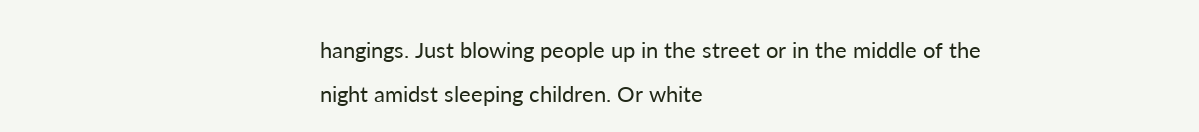hangings. Just blowing people up in the street or in the middle of the night amidst sleeping children. Or white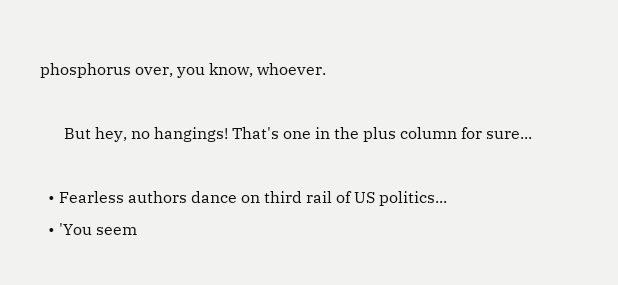phosphorus over, you know, whoever.

      But hey, no hangings! That's one in the plus column for sure...

  • Fearless authors dance on third rail of US politics...
  • 'You seem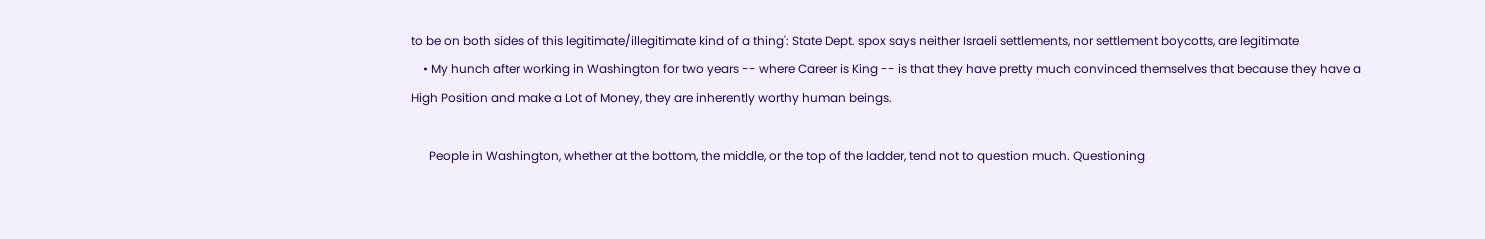to be on both sides of this legitimate/illegitimate kind of a thing': State Dept. spox says neither Israeli settlements, nor settlement boycotts, are legitimate
    • My hunch after working in Washington for two years -- where Career is King -- is that they have pretty much convinced themselves that because they have a High Position and make a Lot of Money, they are inherently worthy human beings.

      People in Washington, whether at the bottom, the middle, or the top of the ladder, tend not to question much. Questioning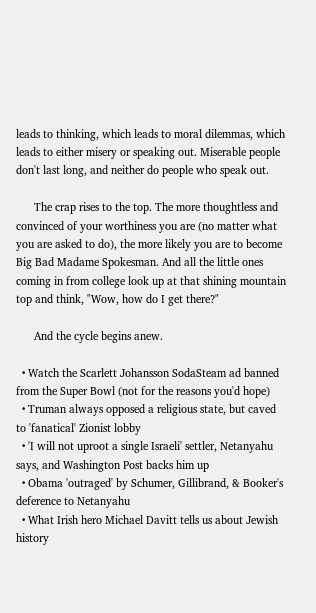leads to thinking, which leads to moral dilemmas, which leads to either misery or speaking out. Miserable people don't last long, and neither do people who speak out.

      The crap rises to the top. The more thoughtless and convinced of your worthiness you are (no matter what you are asked to do), the more likely you are to become Big Bad Madame Spokesman. And all the little ones coming in from college look up at that shining mountain top and think, "Wow, how do I get there?"

      And the cycle begins anew.

  • Watch the Scarlett Johansson SodaSteam ad banned from the Super Bowl (not for the reasons you'd hope)
  • Truman always opposed a religious state, but caved to 'fanatical' Zionist lobby
  • 'I will not uproot a single Israeli' settler, Netanyahu says, and Washington Post backs him up
  • Obama 'outraged' by Schumer, Gillibrand, & Booker's deference to Netanyahu
  • What Irish hero Michael Davitt tells us about Jewish history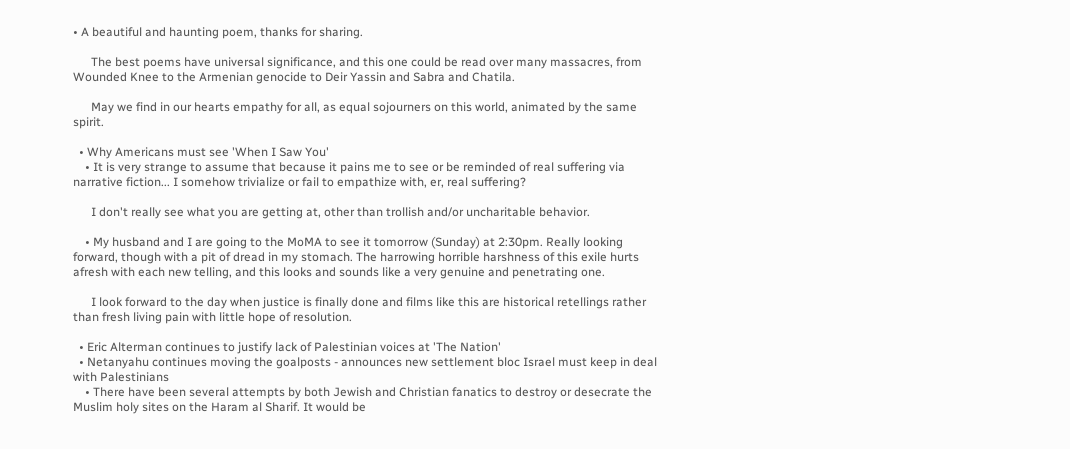• A beautiful and haunting poem, thanks for sharing.

      The best poems have universal significance, and this one could be read over many massacres, from Wounded Knee to the Armenian genocide to Deir Yassin and Sabra and Chatila.

      May we find in our hearts empathy for all, as equal sojourners on this world, animated by the same spirit.

  • Why Americans must see 'When I Saw You'
    • It is very strange to assume that because it pains me to see or be reminded of real suffering via narrative fiction... I somehow trivialize or fail to empathize with, er, real suffering?

      I don't really see what you are getting at, other than trollish and/or uncharitable behavior.

    • My husband and I are going to the MoMA to see it tomorrow (Sunday) at 2:30pm. Really looking forward, though with a pit of dread in my stomach. The harrowing horrible harshness of this exile hurts afresh with each new telling, and this looks and sounds like a very genuine and penetrating one.

      I look forward to the day when justice is finally done and films like this are historical retellings rather than fresh living pain with little hope of resolution.

  • Eric Alterman continues to justify lack of Palestinian voices at 'The Nation'
  • Netanyahu continues moving the goalposts - announces new settlement bloc Israel must keep in deal with Palestinians
    • There have been several attempts by both Jewish and Christian fanatics to destroy or desecrate the Muslim holy sites on the Haram al Sharif. It would be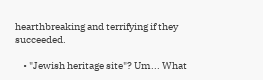hearthbreaking and terrifying if they succeeded.

    • "Jewish heritage site"? Um... What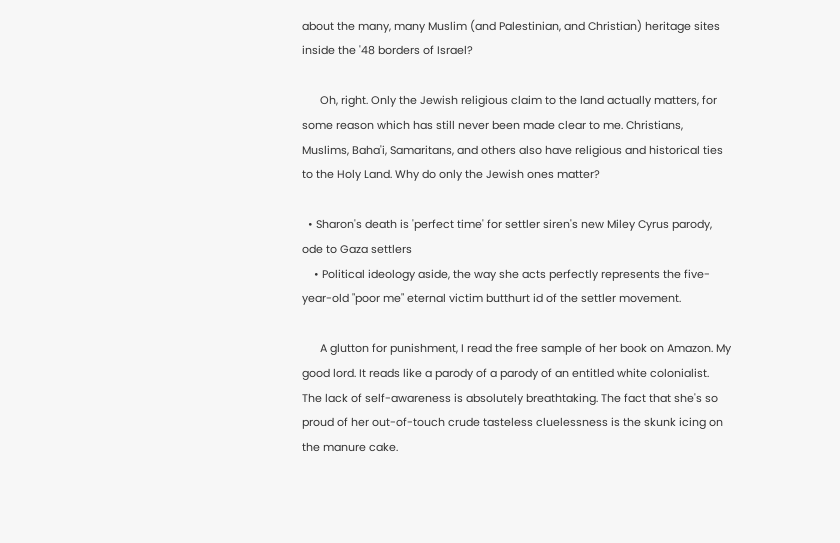about the many, many Muslim (and Palestinian, and Christian) heritage sites inside the '48 borders of Israel?

      Oh, right. Only the Jewish religious claim to the land actually matters, for some reason which has still never been made clear to me. Christians, Muslims, Baha'i, Samaritans, and others also have religious and historical ties to the Holy Land. Why do only the Jewish ones matter?

  • Sharon's death is 'perfect time' for settler siren's new Miley Cyrus parody, ode to Gaza settlers
    • Political ideology aside, the way she acts perfectly represents the five-year-old "poor me" eternal victim butthurt id of the settler movement.

      A glutton for punishment, I read the free sample of her book on Amazon. My good lord. It reads like a parody of a parody of an entitled white colonialist. The lack of self-awareness is absolutely breathtaking. The fact that she's so proud of her out-of-touch crude tasteless cluelessness is the skunk icing on the manure cake.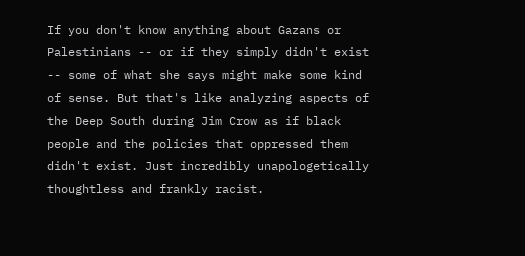If you don't know anything about Gazans or Palestinians -- or if they simply didn't exist -- some of what she says might make some kind of sense. But that's like analyzing aspects of the Deep South during Jim Crow as if black people and the policies that oppressed them didn't exist. Just incredibly unapologetically thoughtless and frankly racist.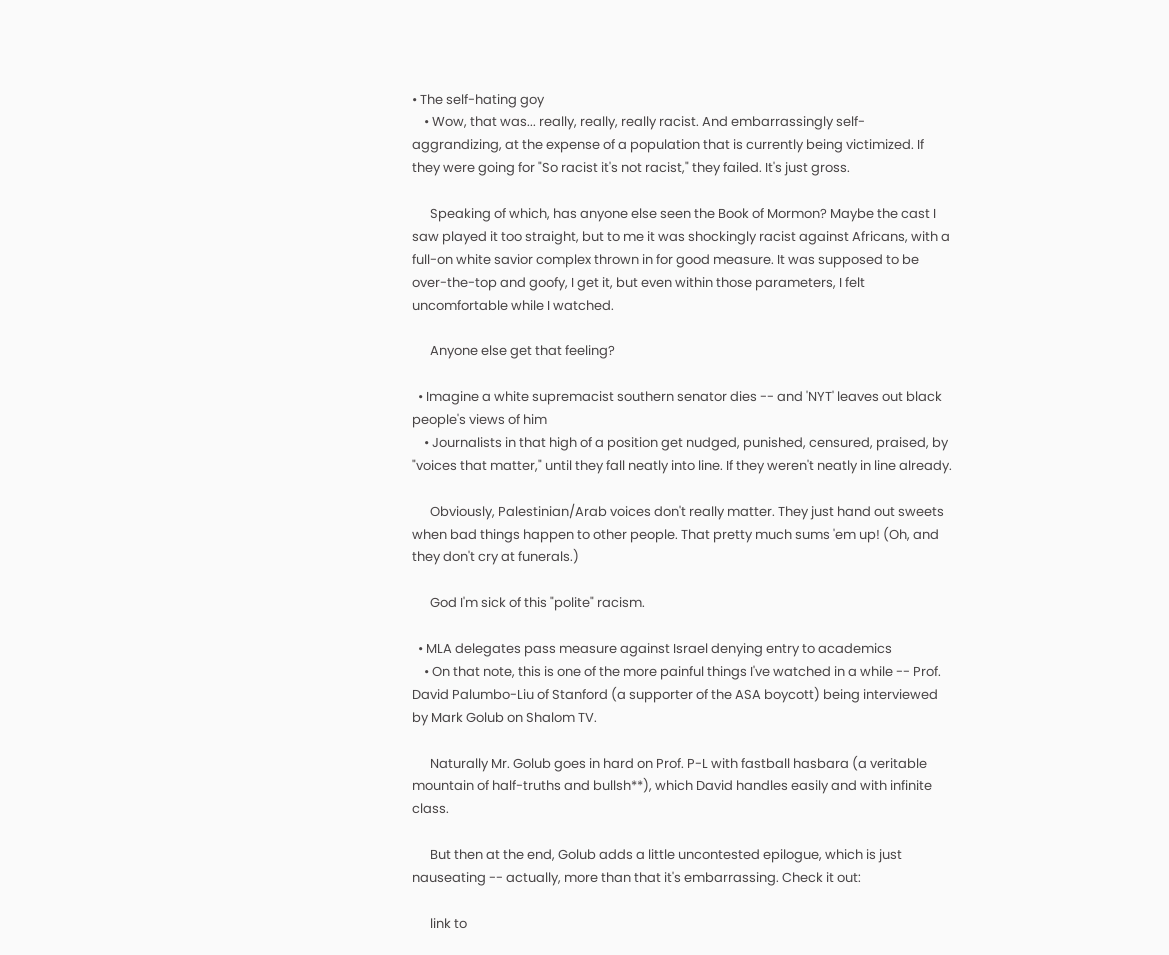• The self-hating goy
    • Wow, that was... really, really, really racist. And embarrassingly self-aggrandizing, at the expense of a population that is currently being victimized. If they were going for "So racist it's not racist," they failed. It's just gross.

      Speaking of which, has anyone else seen the Book of Mormon? Maybe the cast I saw played it too straight, but to me it was shockingly racist against Africans, with a full-on white savior complex thrown in for good measure. It was supposed to be over-the-top and goofy, I get it, but even within those parameters, I felt uncomfortable while I watched.

      Anyone else get that feeling?

  • Imagine a white supremacist southern senator dies -- and 'NYT' leaves out black people's views of him
    • Journalists in that high of a position get nudged, punished, censured, praised, by "voices that matter," until they fall neatly into line. If they weren't neatly in line already.

      Obviously, Palestinian/Arab voices don't really matter. They just hand out sweets when bad things happen to other people. That pretty much sums 'em up! (Oh, and they don't cry at funerals.)

      God I'm sick of this "polite" racism.

  • MLA delegates pass measure against Israel denying entry to academics
    • On that note, this is one of the more painful things I've watched in a while -- Prof. David Palumbo-Liu of Stanford (a supporter of the ASA boycott) being interviewed by Mark Golub on Shalom TV.

      Naturally Mr. Golub goes in hard on Prof. P-L with fastball hasbara (a veritable mountain of half-truths and bullsh**), which David handles easily and with infinite class.

      But then at the end, Golub adds a little uncontested epilogue, which is just nauseating -- actually, more than that it's embarrassing. Check it out:

      link to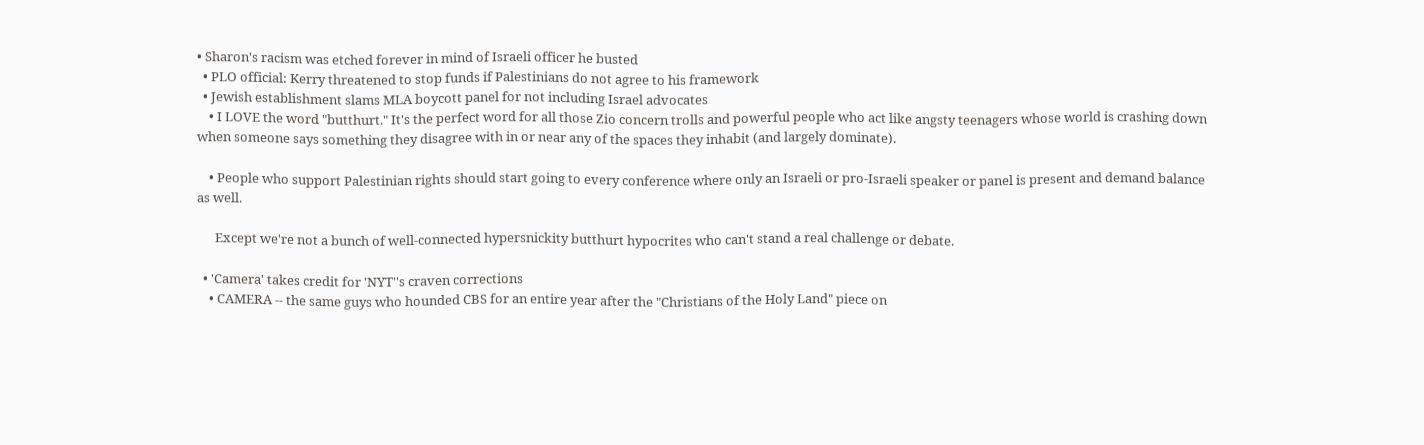• Sharon's racism was etched forever in mind of Israeli officer he busted
  • PLO official: Kerry threatened to stop funds if Palestinians do not agree to his framework
  • Jewish establishment slams MLA boycott panel for not including Israel advocates
    • I LOVE the word "butthurt." It's the perfect word for all those Zio concern trolls and powerful people who act like angsty teenagers whose world is crashing down when someone says something they disagree with in or near any of the spaces they inhabit (and largely dominate).

    • People who support Palestinian rights should start going to every conference where only an Israeli or pro-Israeli speaker or panel is present and demand balance as well.

      Except we're not a bunch of well-connected hypersnickity butthurt hypocrites who can't stand a real challenge or debate.

  • 'Camera' takes credit for 'NYT''s craven corrections
    • CAMERA -- the same guys who hounded CBS for an entire year after the "Christians of the Holy Land" piece on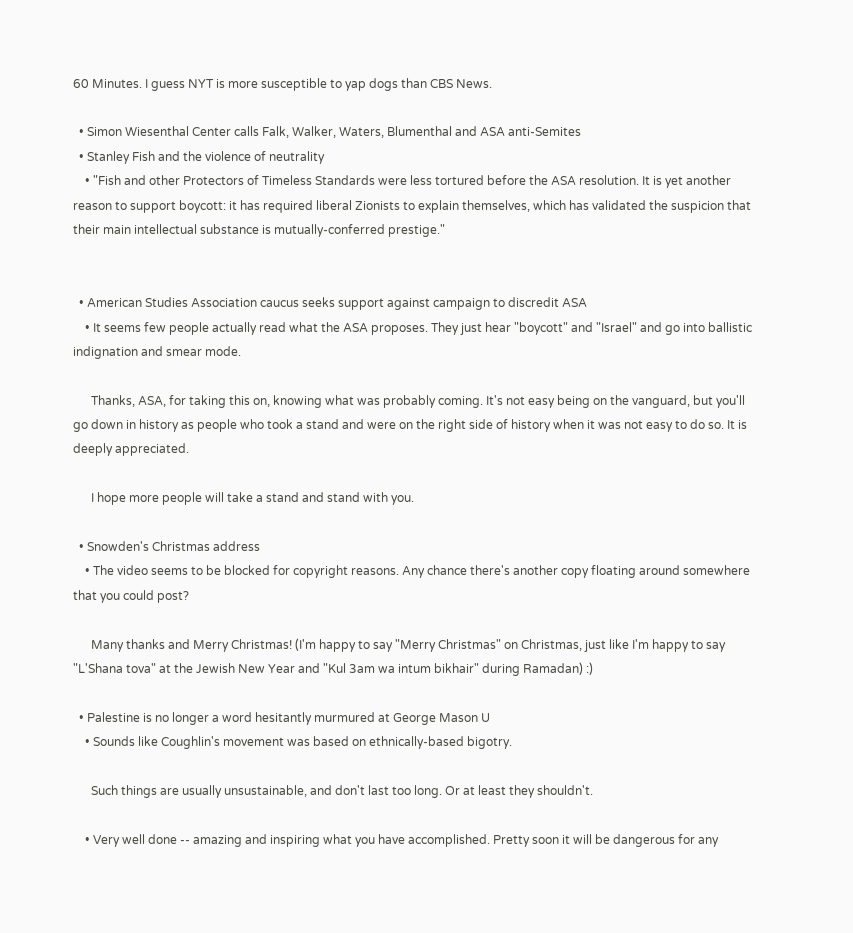60 Minutes. I guess NYT is more susceptible to yap dogs than CBS News.

  • Simon Wiesenthal Center calls Falk, Walker, Waters, Blumenthal and ASA anti-Semites
  • Stanley Fish and the violence of neutrality
    • "Fish and other Protectors of Timeless Standards were less tortured before the ASA resolution. It is yet another reason to support boycott: it has required liberal Zionists to explain themselves, which has validated the suspicion that their main intellectual substance is mutually-conferred prestige."


  • American Studies Association caucus seeks support against campaign to discredit ASA
    • It seems few people actually read what the ASA proposes. They just hear "boycott" and "Israel" and go into ballistic indignation and smear mode.

      Thanks, ASA, for taking this on, knowing what was probably coming. It's not easy being on the vanguard, but you'll go down in history as people who took a stand and were on the right side of history when it was not easy to do so. It is deeply appreciated.

      I hope more people will take a stand and stand with you.

  • Snowden's Christmas address
    • The video seems to be blocked for copyright reasons. Any chance there's another copy floating around somewhere that you could post?

      Many thanks and Merry Christmas! (I'm happy to say "Merry Christmas" on Christmas, just like I'm happy to say "L'Shana tova" at the Jewish New Year and "Kul 3am wa intum bikhair" during Ramadan) :)

  • Palestine is no longer a word hesitantly murmured at George Mason U
    • Sounds like Coughlin's movement was based on ethnically-based bigotry.

      Such things are usually unsustainable, and don't last too long. Or at least they shouldn't.

    • Very well done -- amazing and inspiring what you have accomplished. Pretty soon it will be dangerous for any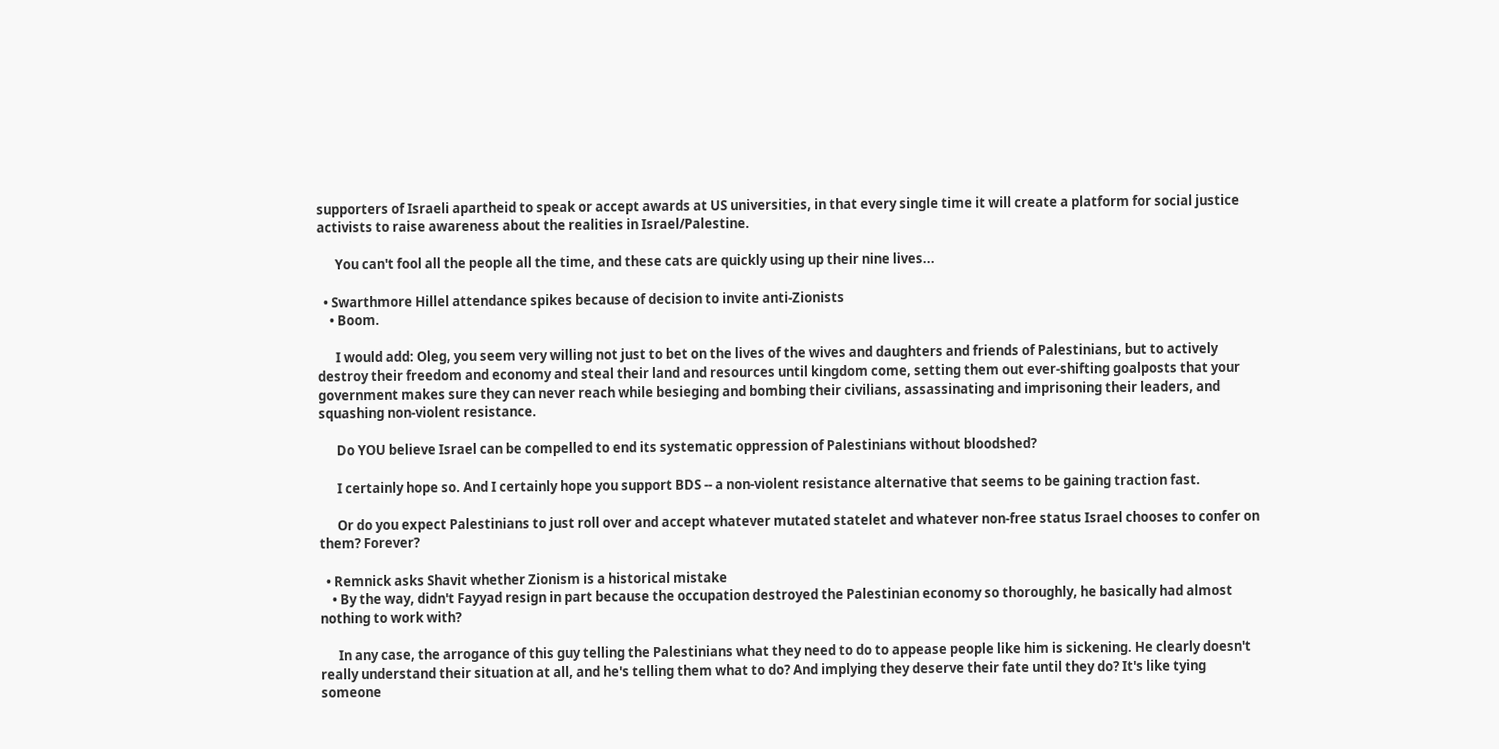supporters of Israeli apartheid to speak or accept awards at US universities, in that every single time it will create a platform for social justice activists to raise awareness about the realities in Israel/Palestine.

      You can't fool all the people all the time, and these cats are quickly using up their nine lives...

  • Swarthmore Hillel attendance spikes because of decision to invite anti-Zionists
    • Boom.

      I would add: Oleg, you seem very willing not just to bet on the lives of the wives and daughters and friends of Palestinians, but to actively destroy their freedom and economy and steal their land and resources until kingdom come, setting them out ever-shifting goalposts that your government makes sure they can never reach while besieging and bombing their civilians, assassinating and imprisoning their leaders, and squashing non-violent resistance.

      Do YOU believe Israel can be compelled to end its systematic oppression of Palestinians without bloodshed?

      I certainly hope so. And I certainly hope you support BDS -- a non-violent resistance alternative that seems to be gaining traction fast.

      Or do you expect Palestinians to just roll over and accept whatever mutated statelet and whatever non-free status Israel chooses to confer on them? Forever?

  • Remnick asks Shavit whether Zionism is a historical mistake
    • By the way, didn't Fayyad resign in part because the occupation destroyed the Palestinian economy so thoroughly, he basically had almost nothing to work with?

      In any case, the arrogance of this guy telling the Palestinians what they need to do to appease people like him is sickening. He clearly doesn't really understand their situation at all, and he's telling them what to do? And implying they deserve their fate until they do? It's like tying someone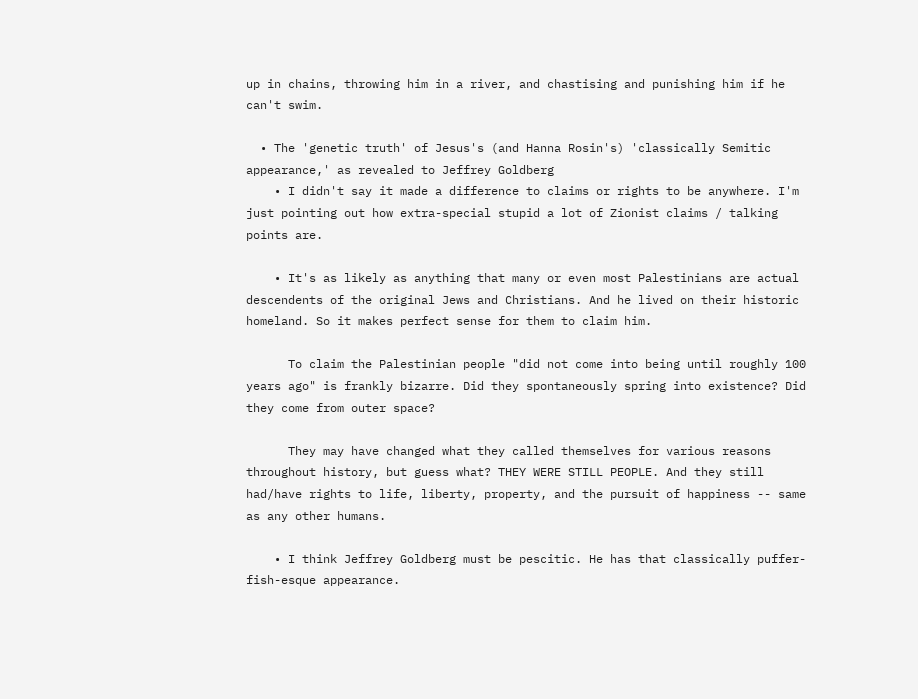up in chains, throwing him in a river, and chastising and punishing him if he can't swim.

  • The 'genetic truth' of Jesus's (and Hanna Rosin's) 'classically Semitic appearance,' as revealed to Jeffrey Goldberg
    • I didn't say it made a difference to claims or rights to be anywhere. I'm just pointing out how extra-special stupid a lot of Zionist claims / talking points are.

    • It's as likely as anything that many or even most Palestinians are actual descendents of the original Jews and Christians. And he lived on their historic homeland. So it makes perfect sense for them to claim him.

      To claim the Palestinian people "did not come into being until roughly 100 years ago" is frankly bizarre. Did they spontaneously spring into existence? Did they come from outer space?

      They may have changed what they called themselves for various reasons throughout history, but guess what? THEY WERE STILL PEOPLE. And they still had/have rights to life, liberty, property, and the pursuit of happiness -- same as any other humans.

    • I think Jeffrey Goldberg must be pescitic. He has that classically puffer-fish-esque appearance.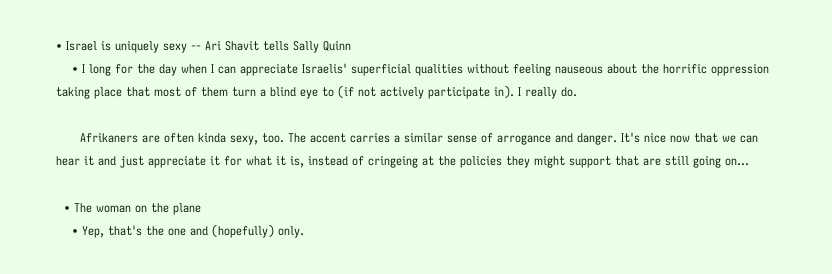• Israel is uniquely sexy -- Ari Shavit tells Sally Quinn
    • I long for the day when I can appreciate Israelis' superficial qualities without feeling nauseous about the horrific oppression taking place that most of them turn a blind eye to (if not actively participate in). I really do.

      Afrikaners are often kinda sexy, too. The accent carries a similar sense of arrogance and danger. It's nice now that we can hear it and just appreciate it for what it is, instead of cringeing at the policies they might support that are still going on...

  • The woman on the plane
    • Yep, that's the one and (hopefully) only.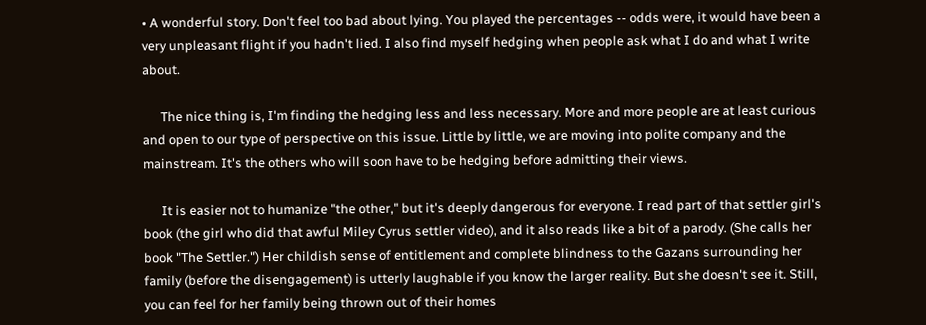• A wonderful story. Don't feel too bad about lying. You played the percentages -- odds were, it would have been a very unpleasant flight if you hadn't lied. I also find myself hedging when people ask what I do and what I write about.

      The nice thing is, I'm finding the hedging less and less necessary. More and more people are at least curious and open to our type of perspective on this issue. Little by little, we are moving into polite company and the mainstream. It's the others who will soon have to be hedging before admitting their views.

      It is easier not to humanize "the other," but it's deeply dangerous for everyone. I read part of that settler girl's book (the girl who did that awful Miley Cyrus settler video), and it also reads like a bit of a parody. (She calls her book "The Settler.") Her childish sense of entitlement and complete blindness to the Gazans surrounding her family (before the disengagement) is utterly laughable if you know the larger reality. But she doesn't see it. Still, you can feel for her family being thrown out of their homes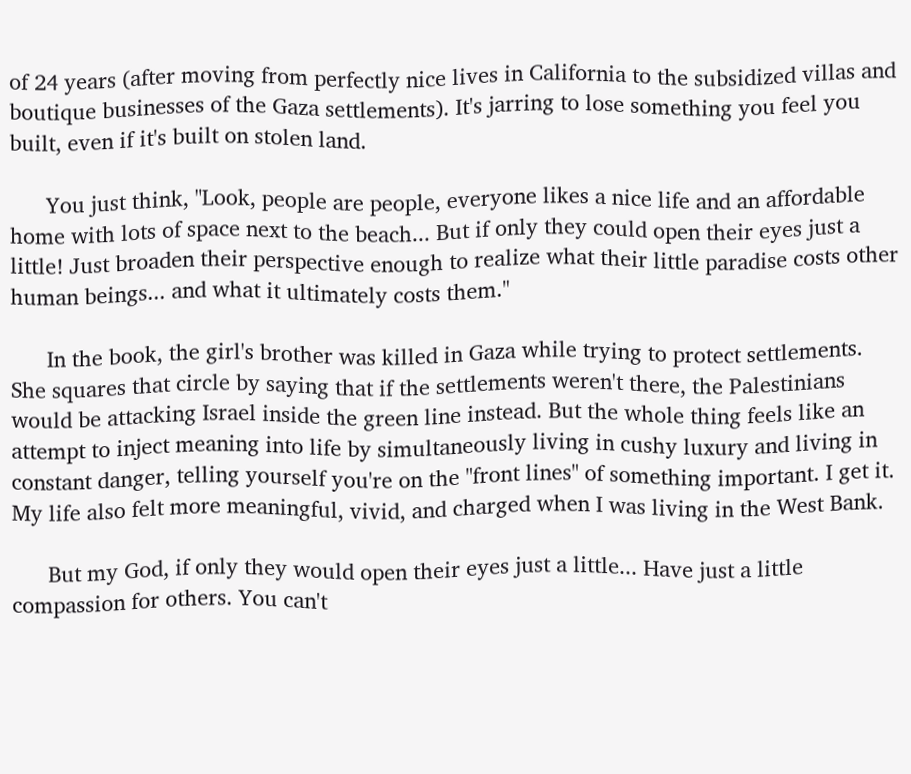of 24 years (after moving from perfectly nice lives in California to the subsidized villas and boutique businesses of the Gaza settlements). It's jarring to lose something you feel you built, even if it's built on stolen land.

      You just think, "Look, people are people, everyone likes a nice life and an affordable home with lots of space next to the beach... But if only they could open their eyes just a little! Just broaden their perspective enough to realize what their little paradise costs other human beings... and what it ultimately costs them."

      In the book, the girl's brother was killed in Gaza while trying to protect settlements. She squares that circle by saying that if the settlements weren't there, the Palestinians would be attacking Israel inside the green line instead. But the whole thing feels like an attempt to inject meaning into life by simultaneously living in cushy luxury and living in constant danger, telling yourself you're on the "front lines" of something important. I get it. My life also felt more meaningful, vivid, and charged when I was living in the West Bank.

      But my God, if only they would open their eyes just a little... Have just a little compassion for others. You can't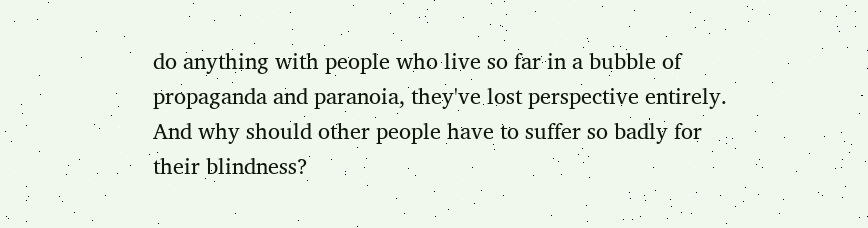do anything with people who live so far in a bubble of propaganda and paranoia, they've lost perspective entirely. And why should other people have to suffer so badly for their blindness?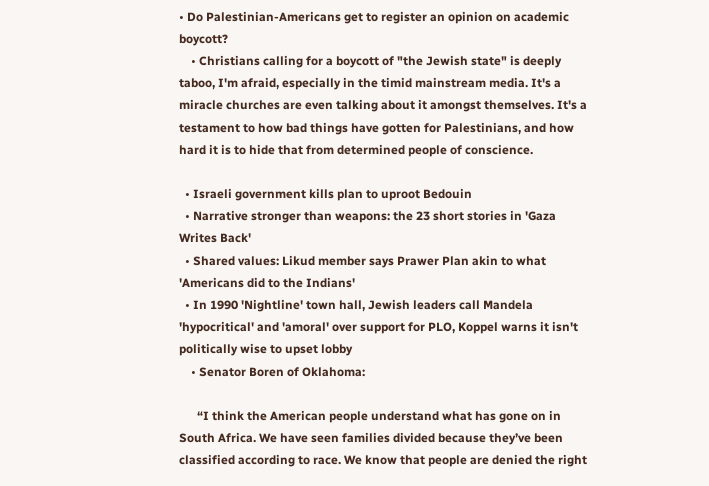• Do Palestinian-Americans get to register an opinion on academic boycott?
    • Christians calling for a boycott of "the Jewish state" is deeply taboo, I'm afraid, especially in the timid mainstream media. It's a miracle churches are even talking about it amongst themselves. It's a testament to how bad things have gotten for Palestinians, and how hard it is to hide that from determined people of conscience.

  • Israeli government kills plan to uproot Bedouin
  • Narrative stronger than weapons: the 23 short stories in 'Gaza Writes Back'
  • Shared values: Likud member says Prawer Plan akin to what 'Americans did to the Indians'
  • In 1990 'Nightline' town hall, Jewish leaders call Mandela 'hypocritical' and 'amoral' over support for PLO, Koppel warns it isn't politically wise to upset lobby
    • Senator Boren of Oklahoma:

      “I think the American people understand what has gone on in South Africa. We have seen families divided because they’ve been classified according to race. We know that people are denied the right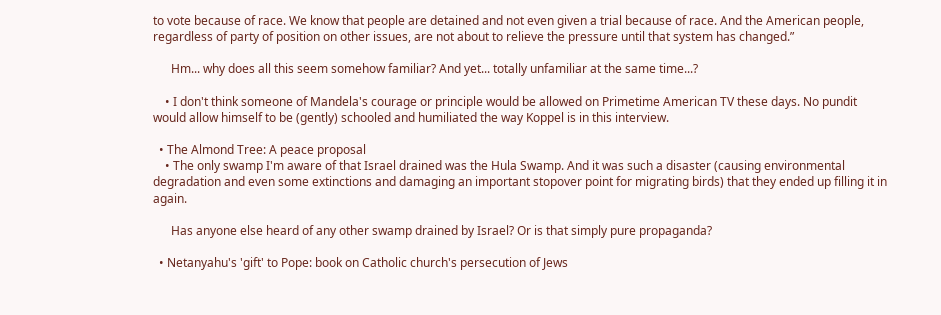to vote because of race. We know that people are detained and not even given a trial because of race. And the American people, regardless of party of position on other issues, are not about to relieve the pressure until that system has changed.”

      Hm... why does all this seem somehow familiar? And yet... totally unfamiliar at the same time...?

    • I don't think someone of Mandela's courage or principle would be allowed on Primetime American TV these days. No pundit would allow himself to be (gently) schooled and humiliated the way Koppel is in this interview.

  • The Almond Tree: A peace proposal
    • The only swamp I'm aware of that Israel drained was the Hula Swamp. And it was such a disaster (causing environmental degradation and even some extinctions and damaging an important stopover point for migrating birds) that they ended up filling it in again.

      Has anyone else heard of any other swamp drained by Israel? Or is that simply pure propaganda?

  • Netanyahu's 'gift' to Pope: book on Catholic church's persecution of Jews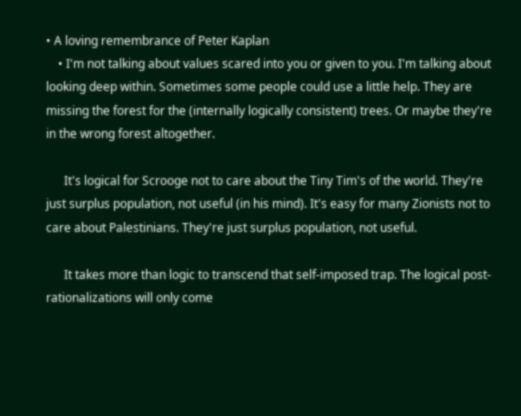• A loving remembrance of Peter Kaplan
    • I'm not talking about values scared into you or given to you. I'm talking about looking deep within. Sometimes some people could use a little help. They are missing the forest for the (internally logically consistent) trees. Or maybe they're in the wrong forest altogether.

      It's logical for Scrooge not to care about the Tiny Tim's of the world. They're just surplus population, not useful (in his mind). It's easy for many Zionists not to care about Palestinians. They're just surplus population, not useful.

      It takes more than logic to transcend that self-imposed trap. The logical post-rationalizations will only come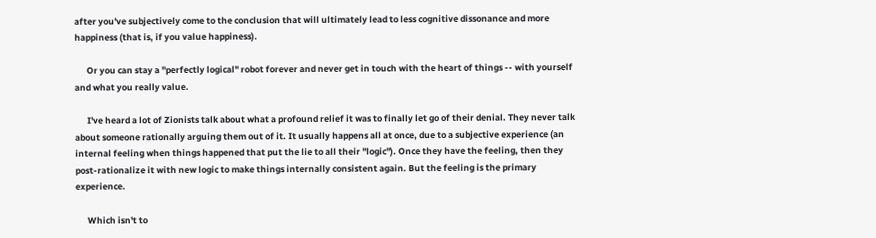after you've subjectively come to the conclusion that will ultimately lead to less cognitive dissonance and more happiness (that is, if you value happiness).

      Or you can stay a "perfectly logical" robot forever and never get in touch with the heart of things -- with yourself and what you really value.

      I've heard a lot of Zionists talk about what a profound relief it was to finally let go of their denial. They never talk about someone rationally arguing them out of it. It usually happens all at once, due to a subjective experience (an internal feeling when things happened that put the lie to all their "logic"). Once they have the feeling, then they post-rationalize it with new logic to make things internally consistent again. But the feeling is the primary experience.

      Which isn't to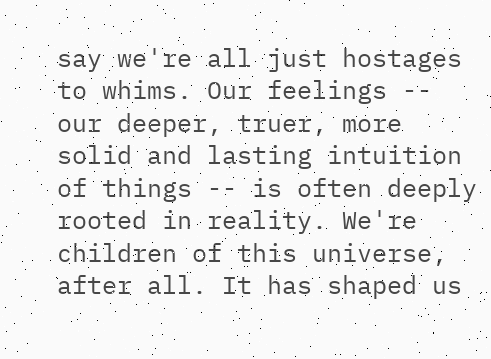say we're all just hostages to whims. Our feelings -- our deeper, truer, more solid and lasting intuition of things -- is often deeply rooted in reality. We're children of this universe, after all. It has shaped us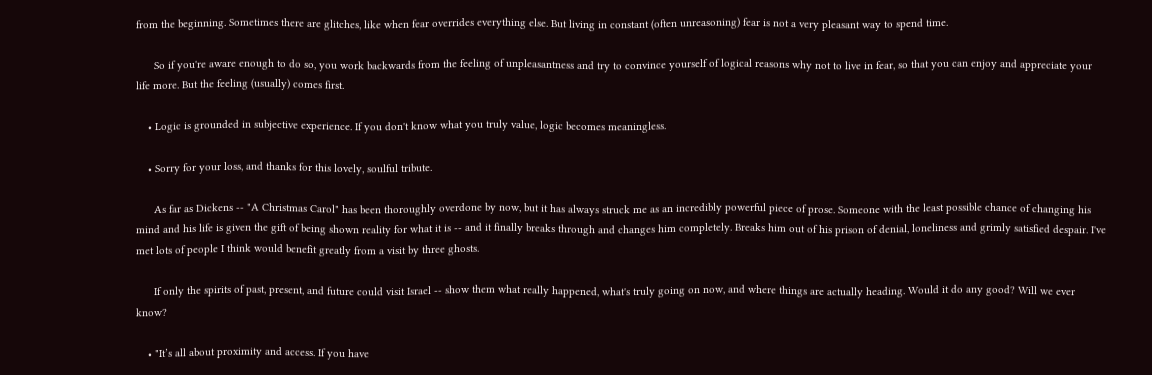from the beginning. Sometimes there are glitches, like when fear overrides everything else. But living in constant (often unreasoning) fear is not a very pleasant way to spend time.

      So if you're aware enough to do so, you work backwards from the feeling of unpleasantness and try to convince yourself of logical reasons why not to live in fear, so that you can enjoy and appreciate your life more. But the feeling (usually) comes first.

    • Logic is grounded in subjective experience. If you don't know what you truly value, logic becomes meaningless.

    • Sorry for your loss, and thanks for this lovely, soulful tribute.

      As far as Dickens -- "A Christmas Carol" has been thoroughly overdone by now, but it has always struck me as an incredibly powerful piece of prose. Someone with the least possible chance of changing his mind and his life is given the gift of being shown reality for what it is -- and it finally breaks through and changes him completely. Breaks him out of his prison of denial, loneliness and grimly satisfied despair. I've met lots of people I think would benefit greatly from a visit by three ghosts.

      If only the spirits of past, present, and future could visit Israel -- show them what really happened, what's truly going on now, and where things are actually heading. Would it do any good? Will we ever know?

    • "It’s all about proximity and access. If you have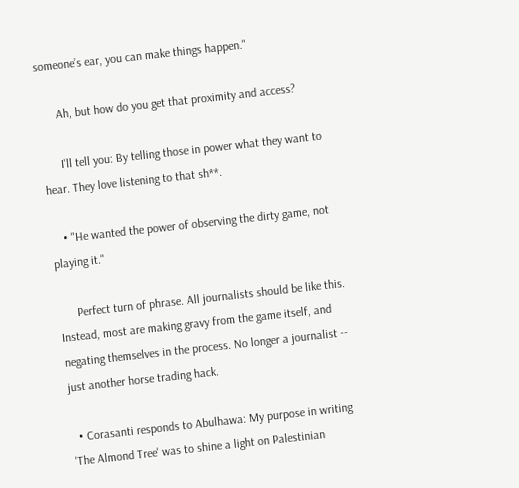someone’s ear, you can make things happen."

      Ah, but how do you get that proximity and access?

      I'll tell you: By telling those in power what they want to hear. They love listening to that sh**.

    • "He wanted the power of observing the dirty game, not playing it."

      Perfect turn of phrase. All journalists should be like this. Instead, most are making gravy from the game itself, and negating themselves in the process. No longer a journalist -- just another horse trading hack.

  • Corasanti responds to Abulhawa: My purpose in writing 'The Almond Tree' was to shine a light on Palestinian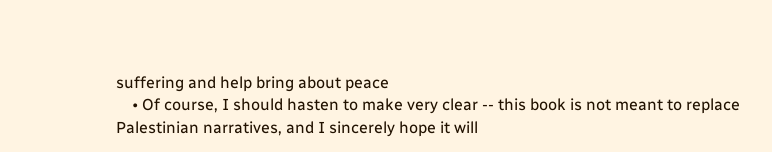suffering and help bring about peace
    • Of course, I should hasten to make very clear -- this book is not meant to replace Palestinian narratives, and I sincerely hope it will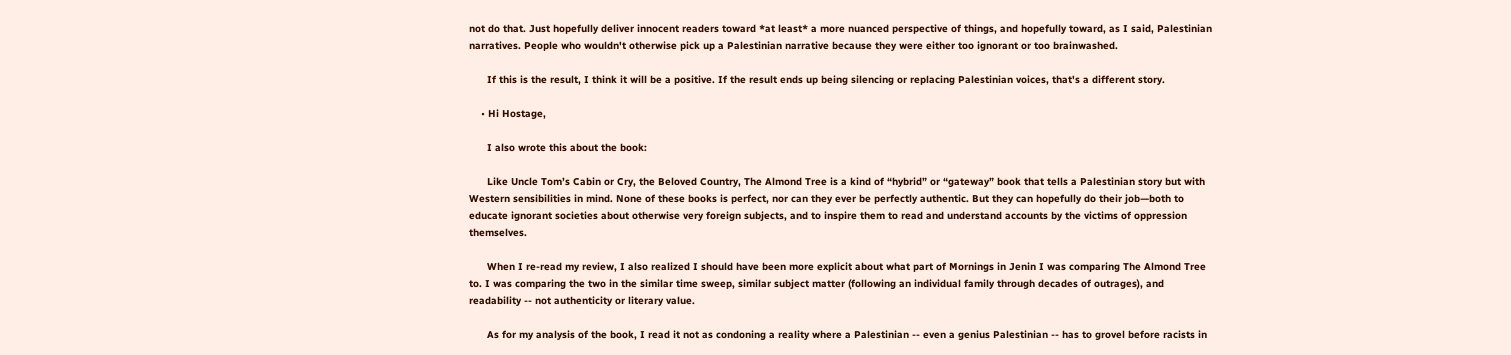not do that. Just hopefully deliver innocent readers toward *at least* a more nuanced perspective of things, and hopefully toward, as I said, Palestinian narratives. People who wouldn't otherwise pick up a Palestinian narrative because they were either too ignorant or too brainwashed.

      If this is the result, I think it will be a positive. If the result ends up being silencing or replacing Palestinian voices, that's a different story.

    • Hi Hostage,

      I also wrote this about the book:

      Like Uncle Tom’s Cabin or Cry, the Beloved Country, The Almond Tree is a kind of “hybrid” or “gateway” book that tells a Palestinian story but with Western sensibilities in mind. None of these books is perfect, nor can they ever be perfectly authentic. But they can hopefully do their job—both to educate ignorant societies about otherwise very foreign subjects, and to inspire them to read and understand accounts by the victims of oppression themselves.

      When I re-read my review, I also realized I should have been more explicit about what part of Mornings in Jenin I was comparing The Almond Tree to. I was comparing the two in the similar time sweep, similar subject matter (following an individual family through decades of outrages), and readability -- not authenticity or literary value.

      As for my analysis of the book, I read it not as condoning a reality where a Palestinian -- even a genius Palestinian -- has to grovel before racists in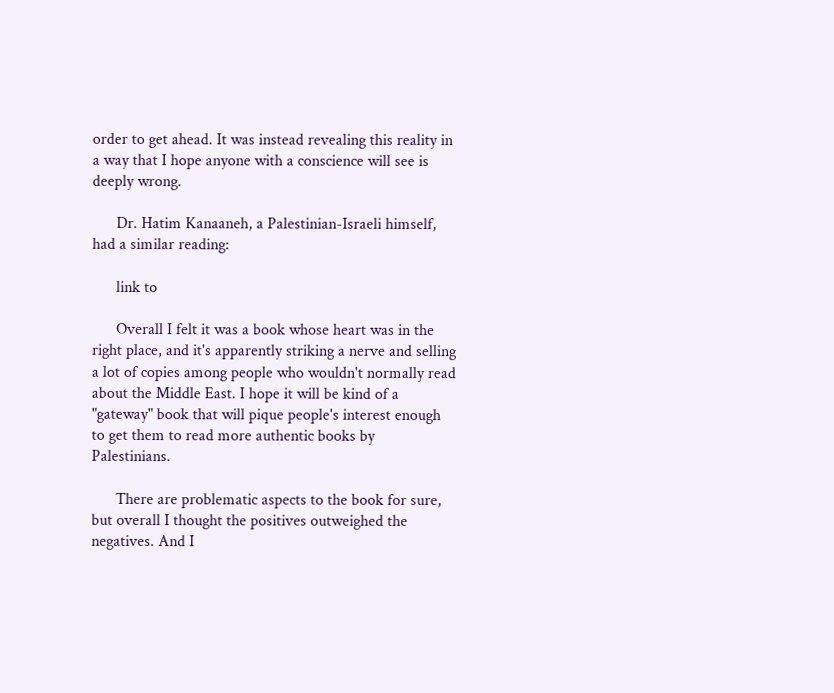order to get ahead. It was instead revealing this reality in a way that I hope anyone with a conscience will see is deeply wrong.

      Dr. Hatim Kanaaneh, a Palestinian-Israeli himself, had a similar reading:

      link to

      Overall I felt it was a book whose heart was in the right place, and it's apparently striking a nerve and selling a lot of copies among people who wouldn't normally read about the Middle East. I hope it will be kind of a "gateway" book that will pique people's interest enough to get them to read more authentic books by Palestinians.

      There are problematic aspects to the book for sure, but overall I thought the positives outweighed the negatives. And I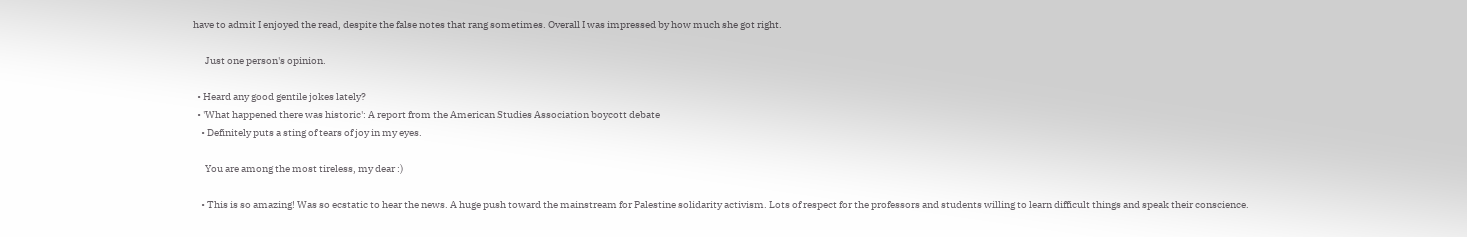have to admit I enjoyed the read, despite the false notes that rang sometimes. Overall I was impressed by how much she got right.

      Just one person's opinion.

  • Heard any good gentile jokes lately?
  • 'What happened there was historic': A report from the American Studies Association boycott debate
    • Definitely puts a sting of tears of joy in my eyes.

      You are among the most tireless, my dear :)

    • This is so amazing! Was so ecstatic to hear the news. A huge push toward the mainstream for Palestine solidarity activism. Lots of respect for the professors and students willing to learn difficult things and speak their conscience.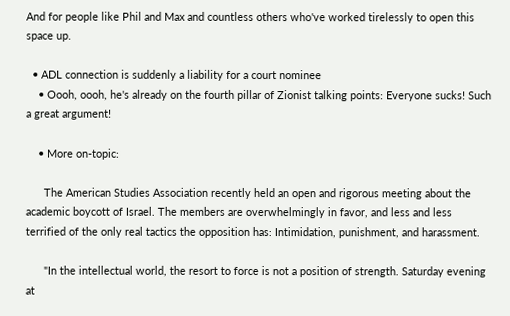And for people like Phil and Max and countless others who've worked tirelessly to open this space up.

  • ADL connection is suddenly a liability for a court nominee
    • Oooh, oooh, he's already on the fourth pillar of Zionist talking points: Everyone sucks! Such a great argument!

    • More on-topic:

      The American Studies Association recently held an open and rigorous meeting about the academic boycott of Israel. The members are overwhelmingly in favor, and less and less terrified of the only real tactics the opposition has: Intimidation, punishment, and harassment.

      "In the intellectual world, the resort to force is not a position of strength. Saturday evening at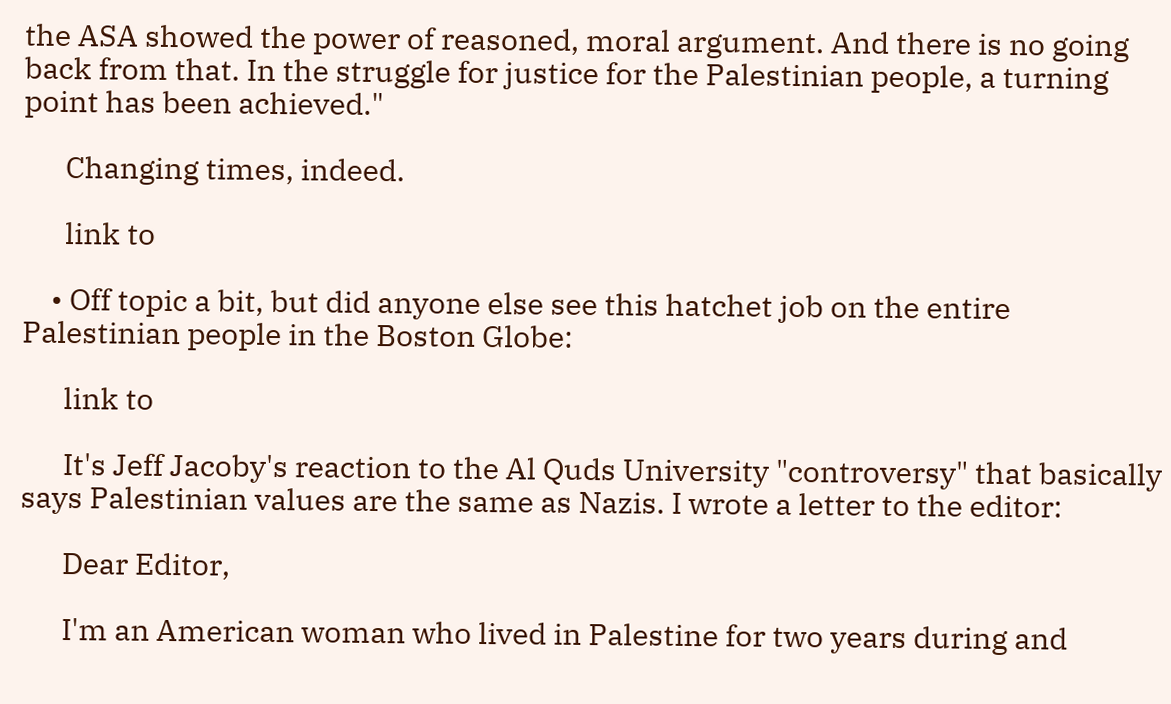the ASA showed the power of reasoned, moral argument. And there is no going back from that. In the struggle for justice for the Palestinian people, a turning point has been achieved."

      Changing times, indeed.

      link to

    • Off topic a bit, but did anyone else see this hatchet job on the entire Palestinian people in the Boston Globe:

      link to

      It's Jeff Jacoby's reaction to the Al Quds University "controversy" that basically says Palestinian values are the same as Nazis. I wrote a letter to the editor:

      Dear Editor,

      I'm an American woman who lived in Palestine for two years during and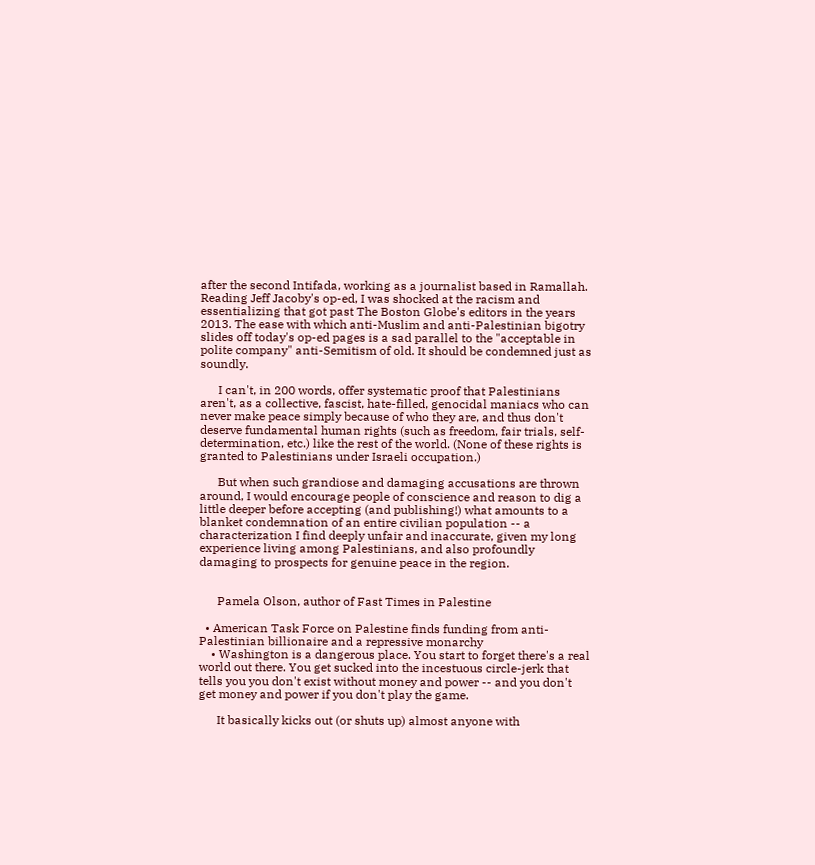after the second Intifada, working as a journalist based in Ramallah. Reading Jeff Jacoby's op-ed, I was shocked at the racism and essentializing that got past The Boston Globe's editors in the years 2013. The ease with which anti-Muslim and anti-Palestinian bigotry slides off today's op-ed pages is a sad parallel to the "acceptable in polite company" anti-Semitism of old. It should be condemned just as soundly.

      I can't, in 200 words, offer systematic proof that Palestinians aren't, as a collective, fascist, hate-filled, genocidal maniacs who can never make peace simply because of who they are, and thus don't deserve fundamental human rights (such as freedom, fair trials, self-determination, etc.) like the rest of the world. (None of these rights is granted to Palestinians under Israeli occupation.)

      But when such grandiose and damaging accusations are thrown around, I would encourage people of conscience and reason to dig a little deeper before accepting (and publishing!) what amounts to a blanket condemnation of an entire civilian population -- a characterization I find deeply unfair and inaccurate, given my long experience living among Palestinians, and also profoundly damaging to prospects for genuine peace in the region.


      Pamela Olson, author of Fast Times in Palestine

  • American Task Force on Palestine finds funding from anti-Palestinian billionaire and a repressive monarchy
    • Washington is a dangerous place. You start to forget there's a real world out there. You get sucked into the incestuous circle-jerk that tells you you don't exist without money and power -- and you don't get money and power if you don't play the game.

      It basically kicks out (or shuts up) almost anyone with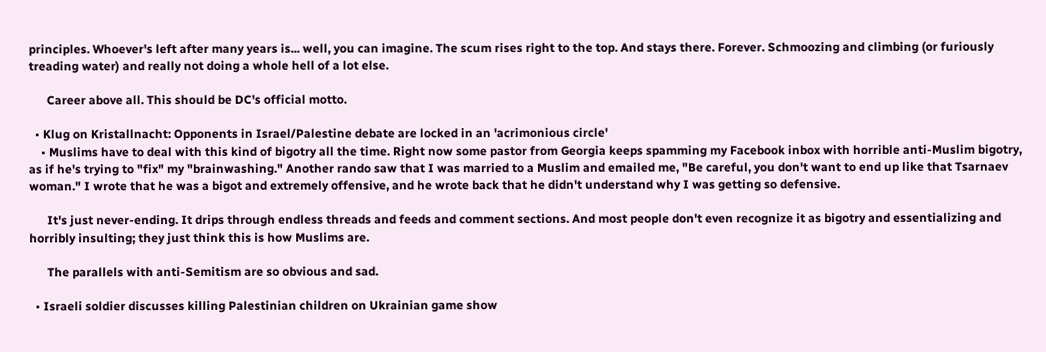principles. Whoever's left after many years is... well, you can imagine. The scum rises right to the top. And stays there. Forever. Schmoozing and climbing (or furiously treading water) and really not doing a whole hell of a lot else.

      Career above all. This should be DC's official motto.

  • Klug on Kristallnacht: Opponents in Israel/Palestine debate are locked in an 'acrimonious circle'
    • Muslims have to deal with this kind of bigotry all the time. Right now some pastor from Georgia keeps spamming my Facebook inbox with horrible anti-Muslim bigotry, as if he's trying to "fix" my "brainwashing." Another rando saw that I was married to a Muslim and emailed me, "Be careful, you don't want to end up like that Tsarnaev woman." I wrote that he was a bigot and extremely offensive, and he wrote back that he didn't understand why I was getting so defensive.

      It's just never-ending. It drips through endless threads and feeds and comment sections. And most people don't even recognize it as bigotry and essentializing and horribly insulting; they just think this is how Muslims are.

      The parallels with anti-Semitism are so obvious and sad.

  • Israeli soldier discusses killing Palestinian children on Ukrainian game show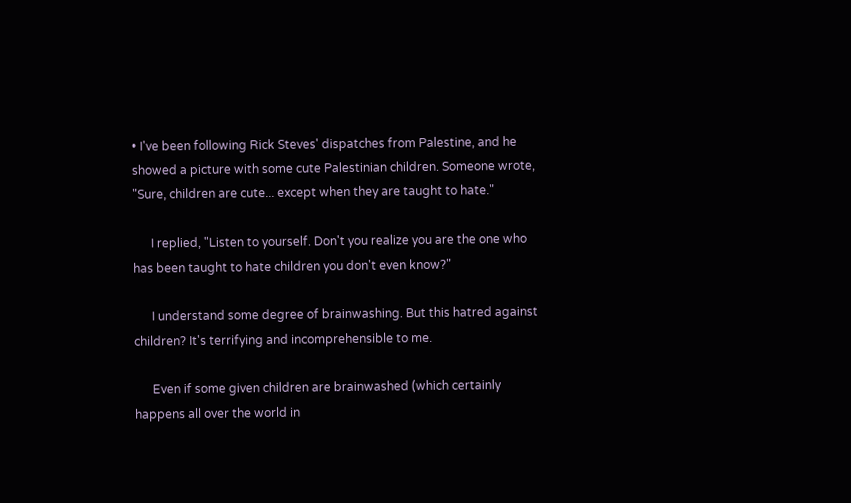• I've been following Rick Steves' dispatches from Palestine, and he showed a picture with some cute Palestinian children. Someone wrote, "Sure, children are cute... except when they are taught to hate."

      I replied, "Listen to yourself. Don't you realize you are the one who has been taught to hate children you don't even know?"

      I understand some degree of brainwashing. But this hatred against children? It's terrifying and incomprehensible to me.

      Even if some given children are brainwashed (which certainly happens all over the world in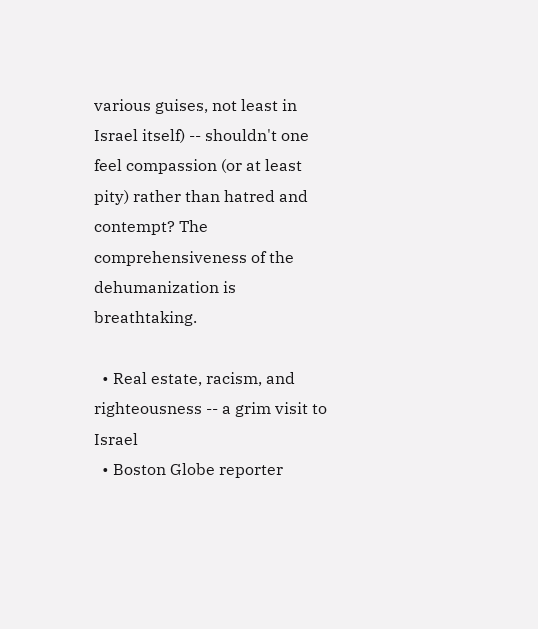various guises, not least in Israel itself) -- shouldn't one feel compassion (or at least pity) rather than hatred and contempt? The comprehensiveness of the dehumanization is breathtaking.

  • Real estate, racism, and righteousness -- a grim visit to Israel
  • Boston Globe reporter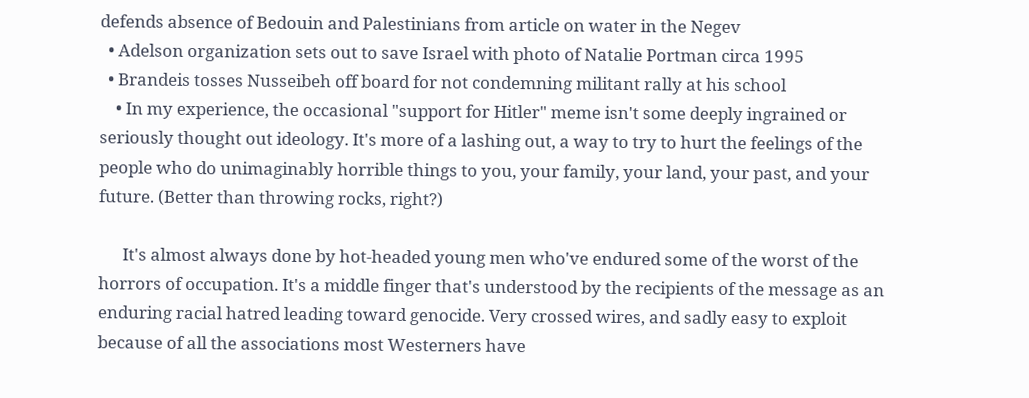defends absence of Bedouin and Palestinians from article on water in the Negev
  • Adelson organization sets out to save Israel with photo of Natalie Portman circa 1995
  • Brandeis tosses Nusseibeh off board for not condemning militant rally at his school
    • In my experience, the occasional "support for Hitler" meme isn't some deeply ingrained or seriously thought out ideology. It's more of a lashing out, a way to try to hurt the feelings of the people who do unimaginably horrible things to you, your family, your land, your past, and your future. (Better than throwing rocks, right?)

      It's almost always done by hot-headed young men who've endured some of the worst of the horrors of occupation. It's a middle finger that's understood by the recipients of the message as an enduring racial hatred leading toward genocide. Very crossed wires, and sadly easy to exploit because of all the associations most Westerners have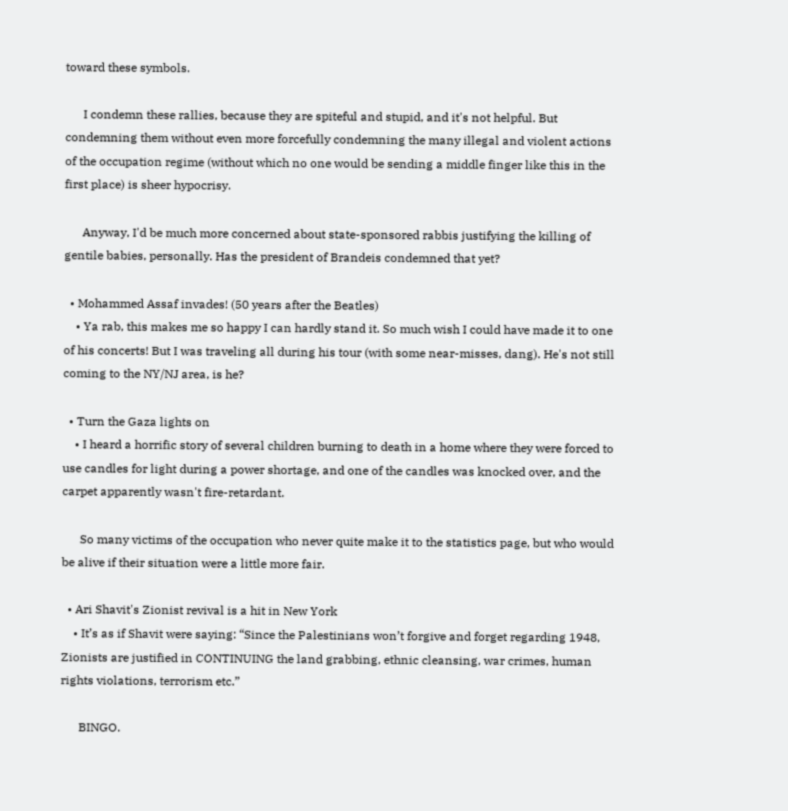toward these symbols.

      I condemn these rallies, because they are spiteful and stupid, and it's not helpful. But condemning them without even more forcefully condemning the many illegal and violent actions of the occupation regime (without which no one would be sending a middle finger like this in the first place) is sheer hypocrisy.

      Anyway, I'd be much more concerned about state-sponsored rabbis justifying the killing of gentile babies, personally. Has the president of Brandeis condemned that yet?

  • Mohammed Assaf invades! (50 years after the Beatles)
    • Ya rab, this makes me so happy I can hardly stand it. So much wish I could have made it to one of his concerts! But I was traveling all during his tour (with some near-misses, dang). He's not still coming to the NY/NJ area, is he?

  • Turn the Gaza lights on
    • I heard a horrific story of several children burning to death in a home where they were forced to use candles for light during a power shortage, and one of the candles was knocked over, and the carpet apparently wasn't fire-retardant.

      So many victims of the occupation who never quite make it to the statistics page, but who would be alive if their situation were a little more fair.

  • Ari Shavit's Zionist revival is a hit in New York
    • It’s as if Shavit were saying: “Since the Palestinians won’t forgive and forget regarding 1948, Zionists are justified in CONTINUING the land grabbing, ethnic cleansing, war crimes, human rights violations, terrorism etc.”

      BINGO.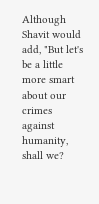Although Shavit would add, "But let's be a little more smart about our crimes against humanity, shall we?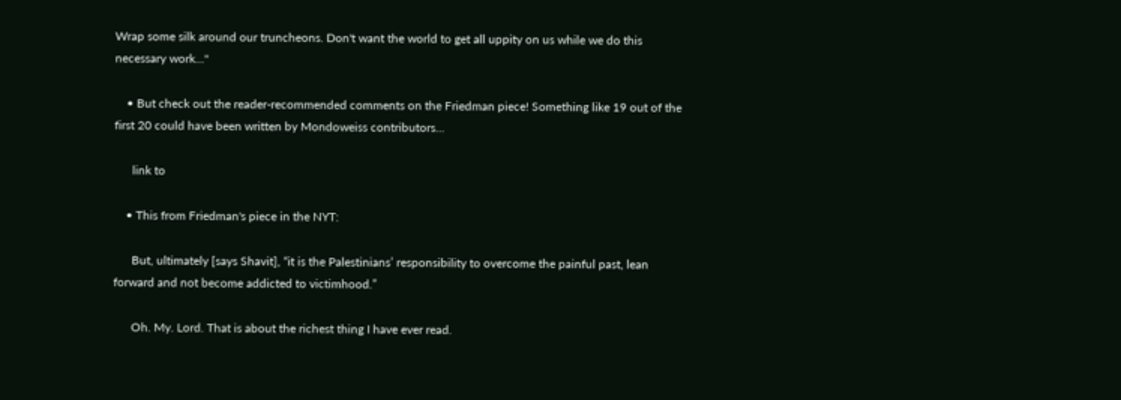Wrap some silk around our truncheons. Don't want the world to get all uppity on us while we do this necessary work..."

    • But check out the reader-recommended comments on the Friedman piece! Something like 19 out of the first 20 could have been written by Mondoweiss contributors...

      link to

    • This from Friedman's piece in the NYT:

      But, ultimately [says Shavit], “it is the Palestinians’ responsibility to overcome the painful past, lean forward and not become addicted to victimhood.”

      Oh. My. Lord. That is about the richest thing I have ever read.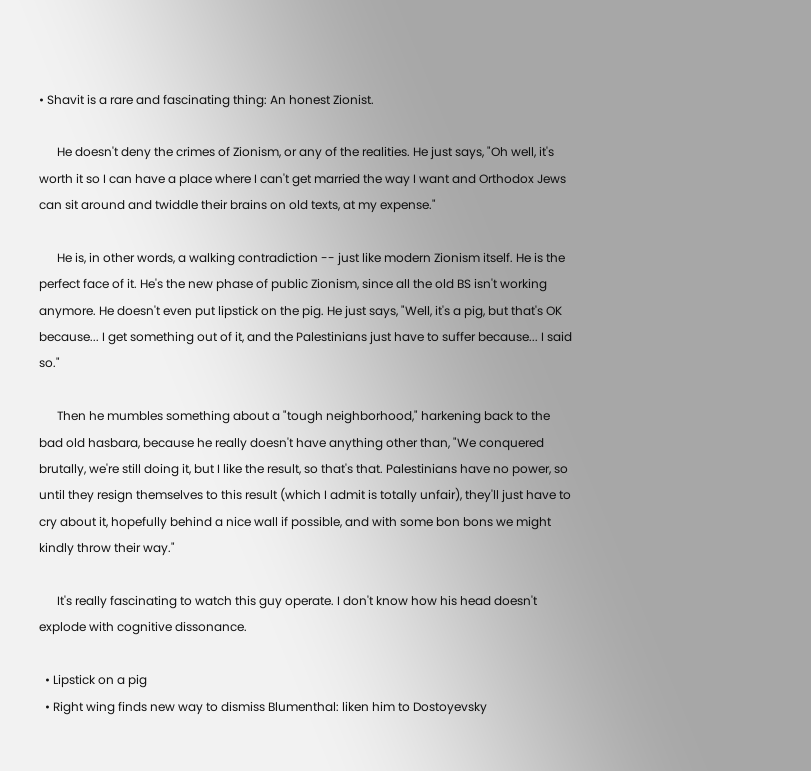• Shavit is a rare and fascinating thing: An honest Zionist.

      He doesn't deny the crimes of Zionism, or any of the realities. He just says, "Oh well, it's worth it so I can have a place where I can't get married the way I want and Orthodox Jews can sit around and twiddle their brains on old texts, at my expense."

      He is, in other words, a walking contradiction -- just like modern Zionism itself. He is the perfect face of it. He's the new phase of public Zionism, since all the old BS isn't working anymore. He doesn't even put lipstick on the pig. He just says, "Well, it's a pig, but that's OK because... I get something out of it, and the Palestinians just have to suffer because... I said so."

      Then he mumbles something about a "tough neighborhood," harkening back to the bad old hasbara, because he really doesn't have anything other than, "We conquered brutally, we're still doing it, but I like the result, so that's that. Palestinians have no power, so until they resign themselves to this result (which I admit is totally unfair), they'll just have to cry about it, hopefully behind a nice wall if possible, and with some bon bons we might kindly throw their way."

      It's really fascinating to watch this guy operate. I don't know how his head doesn't explode with cognitive dissonance.

  • Lipstick on a pig
  • Right wing finds new way to dismiss Blumenthal: liken him to Dostoyevsky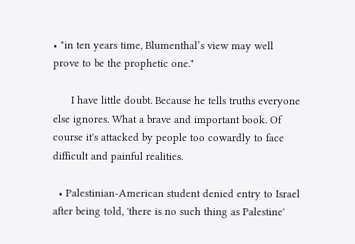• "in ten years time, Blumenthal’s view may well prove to be the prophetic one."

      I have little doubt. Because he tells truths everyone else ignores. What a brave and important book. Of course it's attacked by people too cowardly to face difficult and painful realities.

  • Palestinian-American student denied entry to Israel after being told, 'there is no such thing as Palestine'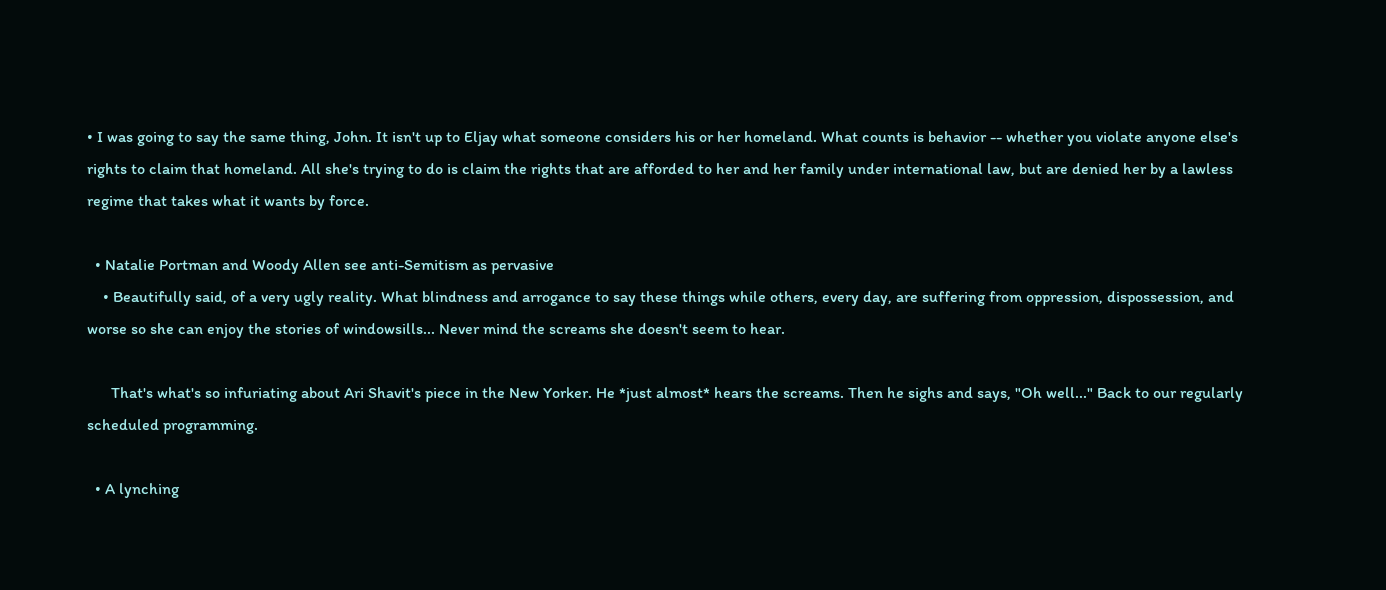• I was going to say the same thing, John. It isn't up to Eljay what someone considers his or her homeland. What counts is behavior -- whether you violate anyone else's rights to claim that homeland. All she's trying to do is claim the rights that are afforded to her and her family under international law, but are denied her by a lawless regime that takes what it wants by force.

  • Natalie Portman and Woody Allen see anti-Semitism as pervasive
    • Beautifully said, of a very ugly reality. What blindness and arrogance to say these things while others, every day, are suffering from oppression, dispossession, and worse so she can enjoy the stories of windowsills... Never mind the screams she doesn't seem to hear.

      That's what's so infuriating about Ari Shavit's piece in the New Yorker. He *just almost* hears the screams. Then he sighs and says, "Oh well..." Back to our regularly scheduled programming.

  • A lynching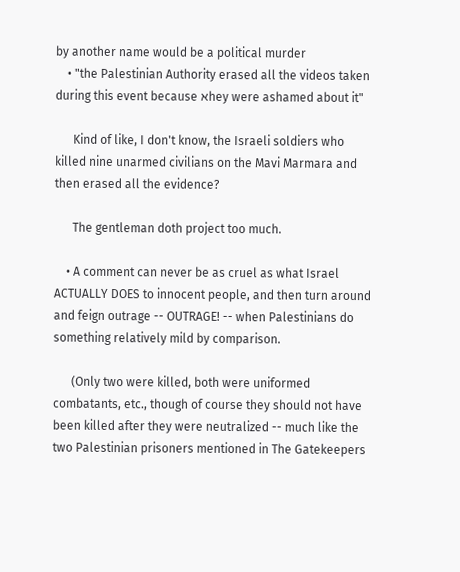by another name would be a political murder
    • "the Palestinian Authority erased all the videos taken during this event because אhey were ashamed about it"

      Kind of like, I don't know, the Israeli soldiers who killed nine unarmed civilians on the Mavi Marmara and then erased all the evidence?

      The gentleman doth project too much.

    • A comment can never be as cruel as what Israel ACTUALLY DOES to innocent people, and then turn around and feign outrage -- OUTRAGE! -- when Palestinians do something relatively mild by comparison.

      (Only two were killed, both were uniformed combatants, etc., though of course they should not have been killed after they were neutralized -- much like the two Palestinian prisoners mentioned in The Gatekeepers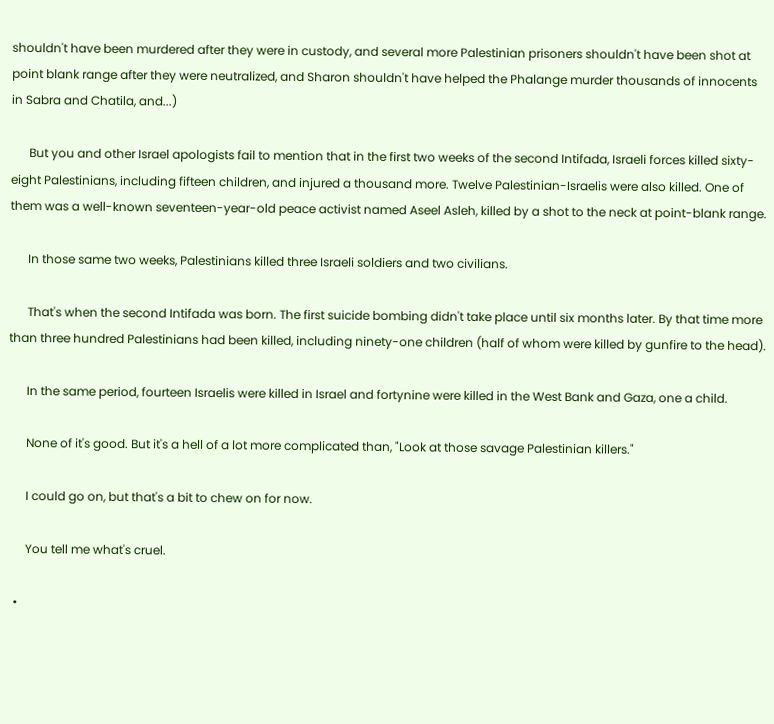shouldn't have been murdered after they were in custody, and several more Palestinian prisoners shouldn't have been shot at point blank range after they were neutralized, and Sharon shouldn't have helped the Phalange murder thousands of innocents in Sabra and Chatila, and...)

      But you and other Israel apologists fail to mention that in the first two weeks of the second Intifada, Israeli forces killed sixty-eight Palestinians, including fifteen children, and injured a thousand more. Twelve Palestinian-Israelis were also killed. One of them was a well-known seventeen-year-old peace activist named Aseel Asleh, killed by a shot to the neck at point-blank range.

      In those same two weeks, Palestinians killed three Israeli soldiers and two civilians.

      That's when the second Intifada was born. The first suicide bombing didn't take place until six months later. By that time more than three hundred Palestinians had been killed, including ninety-one children (half of whom were killed by gunfire to the head).

      In the same period, fourteen Israelis were killed in Israel and fortynine were killed in the West Bank and Gaza, one a child.

      None of it's good. But it's a hell of a lot more complicated than, "Look at those savage Palestinian killers."

      I could go on, but that's a bit to chew on for now.

      You tell me what's cruel.

  •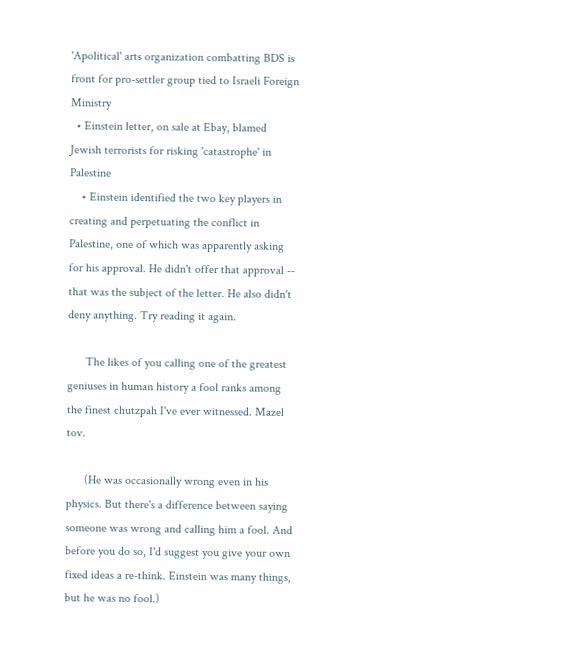'Apolitical' arts organization combatting BDS is front for pro-settler group tied to Israeli Foreign Ministry
  • Einstein letter, on sale at Ebay, blamed Jewish terrorists for risking 'catastrophe' in Palestine
    • Einstein identified the two key players in creating and perpetuating the conflict in Palestine, one of which was apparently asking for his approval. He didn't offer that approval -- that was the subject of the letter. He also didn't deny anything. Try reading it again.

      The likes of you calling one of the greatest geniuses in human history a fool ranks among the finest chutzpah I've ever witnessed. Mazel tov.

      (He was occasionally wrong even in his physics. But there's a difference between saying someone was wrong and calling him a fool. And before you do so, I'd suggest you give your own fixed ideas a re-think. Einstein was many things, but he was no fool.)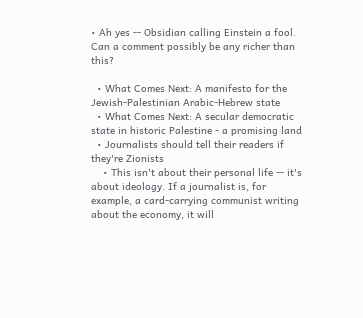• Ah yes -- Obsidian calling Einstein a fool. Can a comment possibly be any richer than this?

  • What Comes Next: A manifesto for the Jewish-Palestinian Arabic-Hebrew state
  • What Comes Next: A secular democratic state in historic Palestine - a promising land
  • Journalists should tell their readers if they're Zionists
    • This isn't about their personal life -- it's about ideology. If a journalist is, for example, a card-carrying communist writing about the economy, it will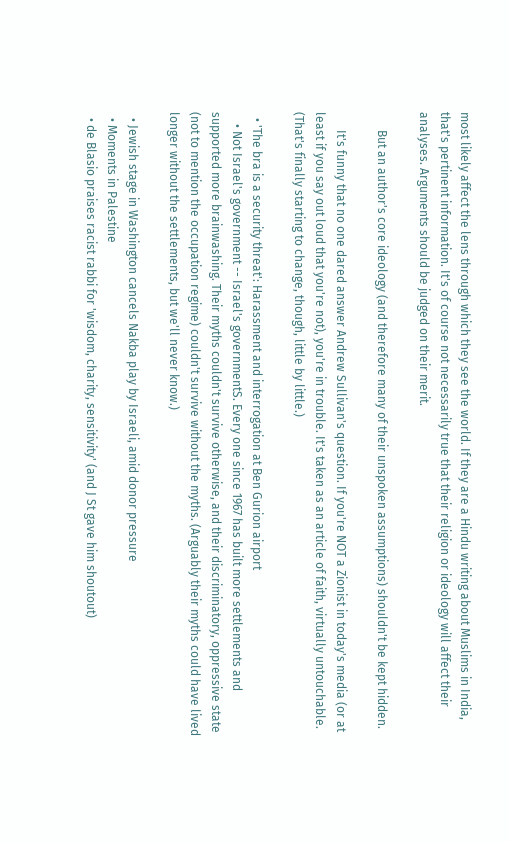most likely affect the lens through which they see the world. If they are a Hindu writing about Muslims in India, that's pertinent information. It's of course not necessarily true that their religion or ideology will affect their analyses. Arguments should be judged on their merit.

      But an author's core ideology (and therefore many of their unspoken assumptions) shouldn't be kept hidden.

      It's funny that no one dared answer Andrew Sullivan's question. If you're NOT a Zionist in today's media (or at least if you say out loud that you're not), you're in trouble. It's taken as an article of faith, virtually untouchable. (That's finally starting to change, though, little by little.)

  • 'The bra is a security threat': Harassment and interrogation at Ben Gurion airport
    • Not Israel's government -- Israel's governmentS. Every one since 1967 has built more settlements and supported more brainwashing. Their myths couldn't survive otherwise, and their discriminatory, oppressive state (not to mention the occupation regime) couldn't survive without the myths. (Arguably their myths could have lived longer without the settlements, but we'll never know.)

  • Jewish stage in Washington cancels Nakba play by Israeli, amid donor pressure
  • Moments in Palestine
  • de Blasio praises racist rabbi for 'wisdom, charity, sensitivity' (and J St gave him shoutout)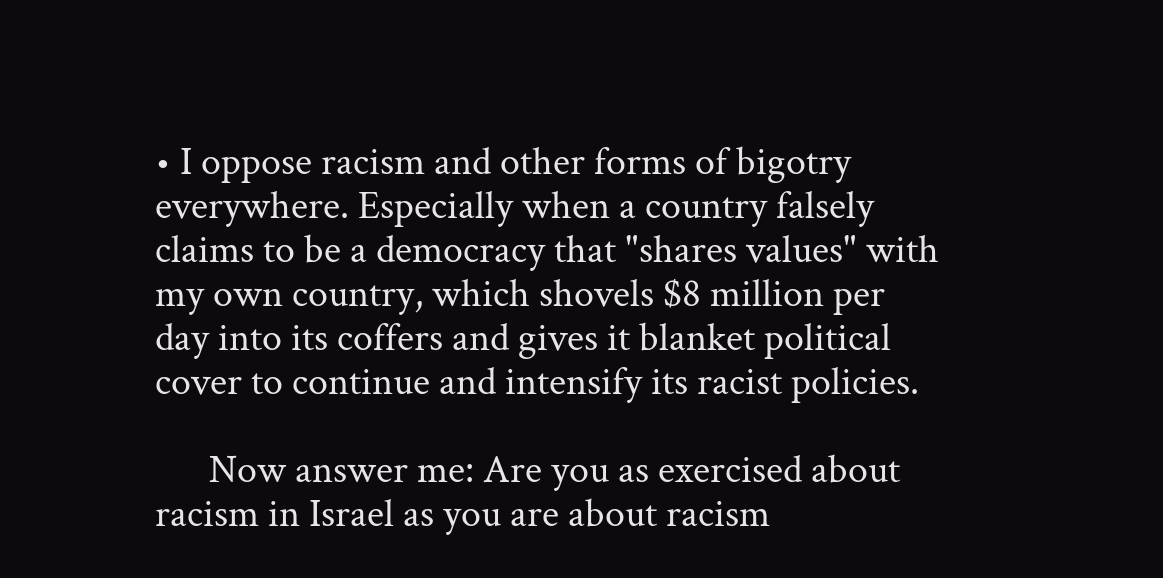• I oppose racism and other forms of bigotry everywhere. Especially when a country falsely claims to be a democracy that "shares values" with my own country, which shovels $8 million per day into its coffers and gives it blanket political cover to continue and intensify its racist policies.

      Now answer me: Are you as exercised about racism in Israel as you are about racism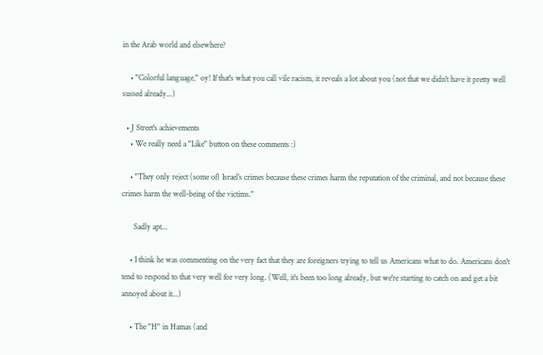in the Arab world and elsewhere?

    • "Colorful language," oy! If that's what you call vile racism, it reveals a lot about you (not that we didn't have it pretty well sussed already...)

  • J Street's achievements
    • We really need a "Like" button on these comments :)

    • "They only reject (some of) Israel’s crimes because these crimes harm the reputation of the criminal, and not because these crimes harm the well-being of the victims."

      Sadly apt...

    • I think he was commenting on the very fact that they are foreigners trying to tell us Americans what to do. Americans don't tend to respond to that very well for very long. (Well, it's been too long already, but we're starting to catch on and get a bit annoyed about it...)

    • The "H" in Hamas (and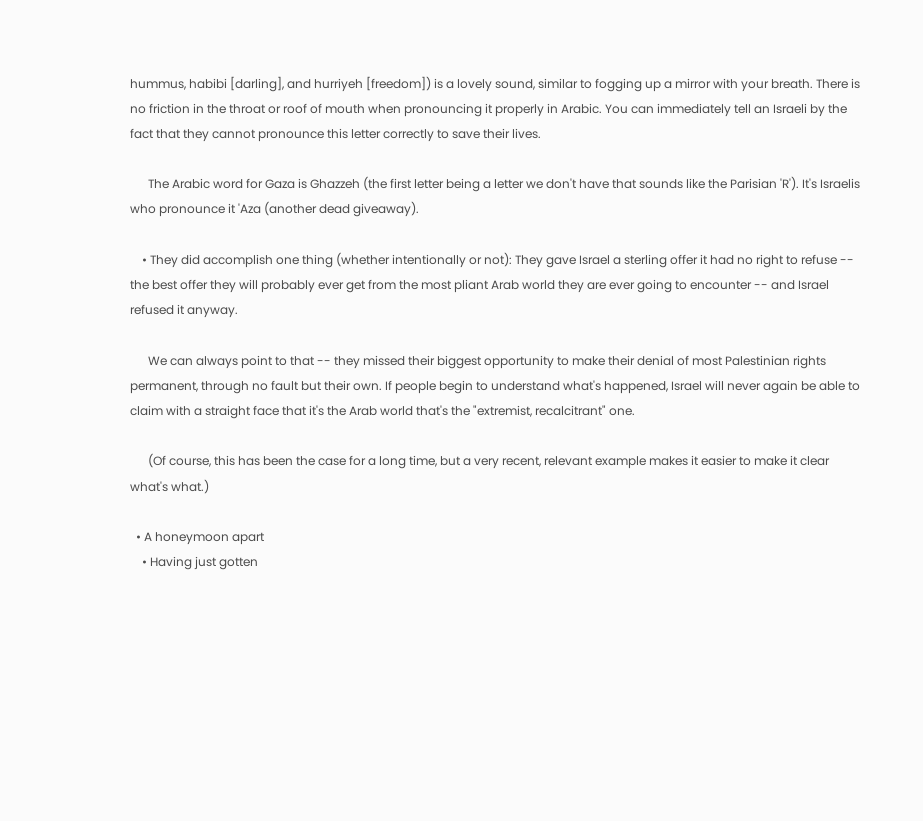hummus, habibi [darling], and hurriyeh [freedom]) is a lovely sound, similar to fogging up a mirror with your breath. There is no friction in the throat or roof of mouth when pronouncing it properly in Arabic. You can immediately tell an Israeli by the fact that they cannot pronounce this letter correctly to save their lives.

      The Arabic word for Gaza is Ghazzeh (the first letter being a letter we don't have that sounds like the Parisian 'R'). It's Israelis who pronounce it 'Aza (another dead giveaway).

    • They did accomplish one thing (whether intentionally or not): They gave Israel a sterling offer it had no right to refuse -- the best offer they will probably ever get from the most pliant Arab world they are ever going to encounter -- and Israel refused it anyway.

      We can always point to that -- they missed their biggest opportunity to make their denial of most Palestinian rights permanent, through no fault but their own. If people begin to understand what's happened, Israel will never again be able to claim with a straight face that it's the Arab world that's the "extremist, recalcitrant" one.

      (Of course, this has been the case for a long time, but a very recent, relevant example makes it easier to make it clear what's what.)

  • A honeymoon apart
    • Having just gotten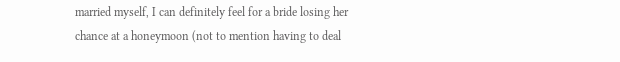married myself, I can definitely feel for a bride losing her chance at a honeymoon (not to mention having to deal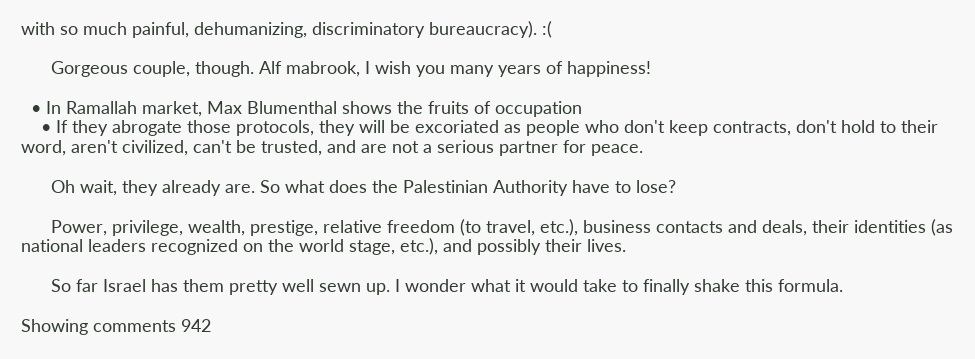with so much painful, dehumanizing, discriminatory bureaucracy). :(

      Gorgeous couple, though. Alf mabrook, I wish you many years of happiness!

  • In Ramallah market, Max Blumenthal shows the fruits of occupation
    • If they abrogate those protocols, they will be excoriated as people who don't keep contracts, don't hold to their word, aren't civilized, can't be trusted, and are not a serious partner for peace.

      Oh wait, they already are. So what does the Palestinian Authority have to lose?

      Power, privilege, wealth, prestige, relative freedom (to travel, etc.), business contacts and deals, their identities (as national leaders recognized on the world stage, etc.), and possibly their lives.

      So far Israel has them pretty well sewn up. I wonder what it would take to finally shake this formula.

Showing comments 942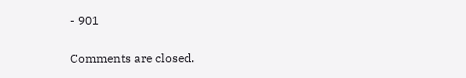- 901

Comments are closed.